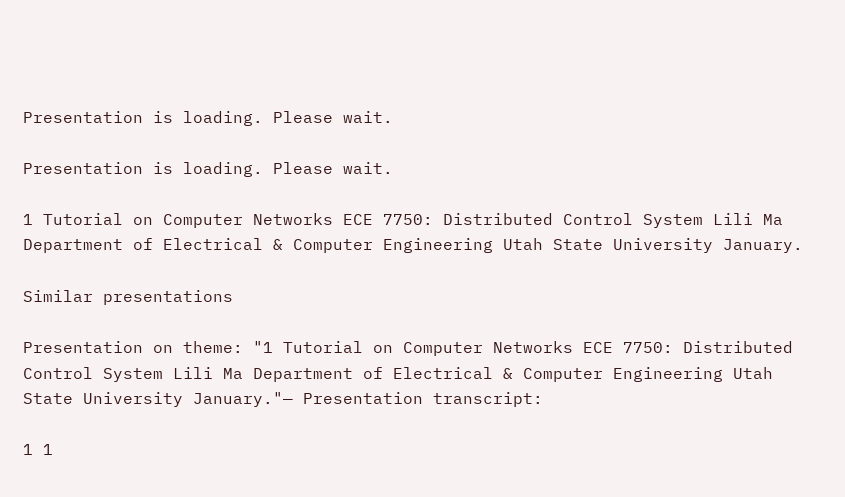Presentation is loading. Please wait.

Presentation is loading. Please wait.

1 Tutorial on Computer Networks ECE 7750: Distributed Control System Lili Ma Department of Electrical & Computer Engineering Utah State University January.

Similar presentations

Presentation on theme: "1 Tutorial on Computer Networks ECE 7750: Distributed Control System Lili Ma Department of Electrical & Computer Engineering Utah State University January."— Presentation transcript:

1 1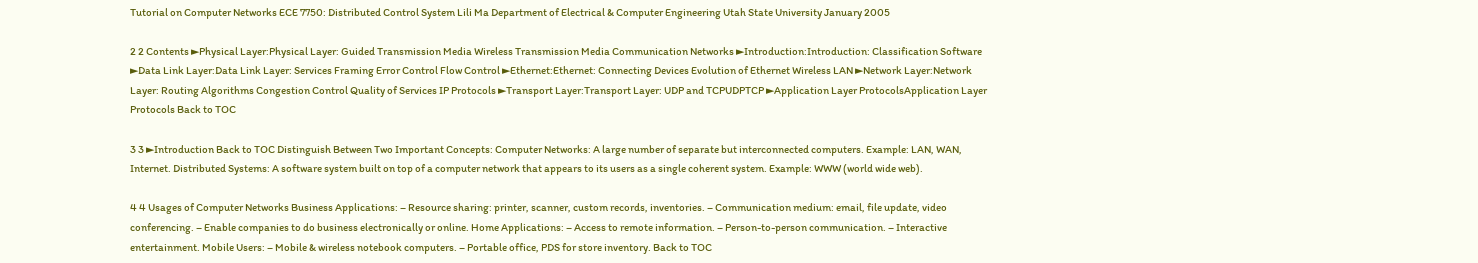Tutorial on Computer Networks ECE 7750: Distributed Control System Lili Ma Department of Electrical & Computer Engineering Utah State University January 2005

2 2 Contents ►Physical Layer:Physical Layer: Guided Transmission Media Wireless Transmission Media Communication Networks ►Introduction:Introduction: Classification Software ►Data Link Layer:Data Link Layer: Services Framing Error Control Flow Control ►Ethernet:Ethernet: Connecting Devices Evolution of Ethernet Wireless LAN ►Network Layer:Network Layer: Routing Algorithms Congestion Control Quality of Services IP Protocols ►Transport Layer:Transport Layer: UDP and TCPUDPTCP ►Application Layer ProtocolsApplication Layer Protocols Back to TOC

3 3 ►Introduction Back to TOC Distinguish Between Two Important Concepts: Computer Networks: A large number of separate but interconnected computers. Example: LAN, WAN, Internet. Distributed Systems: A software system built on top of a computer network that appears to its users as a single coherent system. Example: WWW (world wide web).

4 4 Usages of Computer Networks Business Applications: – Resource sharing: printer, scanner, custom records, inventories. – Communication medium: email, file update, video conferencing. – Enable companies to do business electronically or online. Home Applications: – Access to remote information. – Person-to-person communication. – Interactive entertainment. Mobile Users: – Mobile & wireless notebook computers. – Portable office, PDS for store inventory. Back to TOC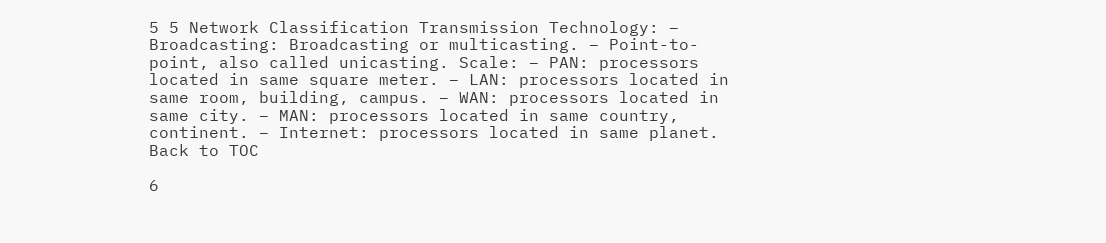5 5 Network Classification Transmission Technology: – Broadcasting: Broadcasting or multicasting. – Point-to-point, also called unicasting. Scale: – PAN: processors located in same square meter. – LAN: processors located in same room, building, campus. – WAN: processors located in same city. – MAN: processors located in same country, continent. – Internet: processors located in same planet. Back to TOC

6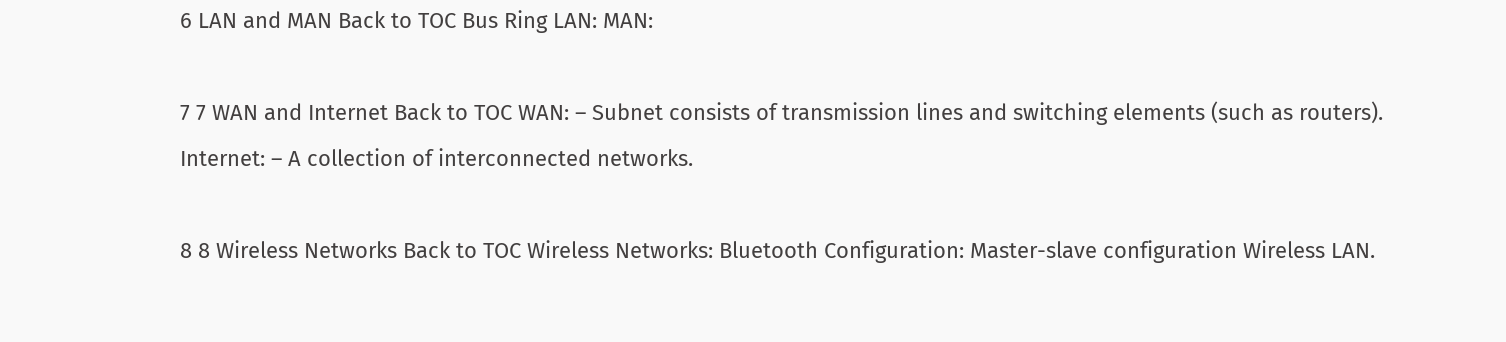6 LAN and MAN Back to TOC Bus Ring LAN: MAN:

7 7 WAN and Internet Back to TOC WAN: – Subnet consists of transmission lines and switching elements (such as routers). Internet: – A collection of interconnected networks.

8 8 Wireless Networks Back to TOC Wireless Networks: Bluetooth Configuration: Master-slave configuration Wireless LAN.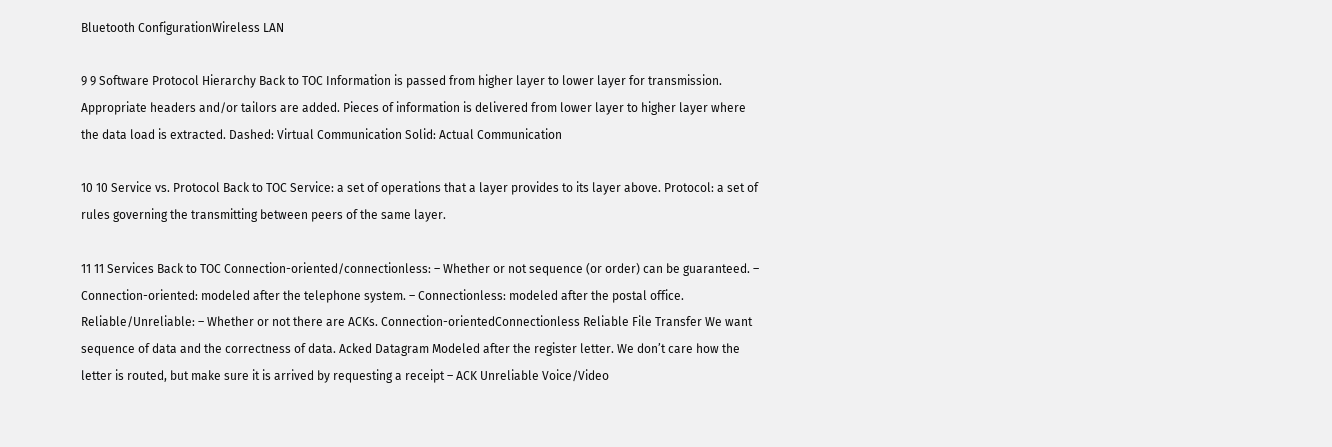Bluetooth ConfigurationWireless LAN

9 9 Software Protocol Hierarchy Back to TOC Information is passed from higher layer to lower layer for transmission. Appropriate headers and/or tailors are added. Pieces of information is delivered from lower layer to higher layer where the data load is extracted. Dashed: Virtual Communication Solid: Actual Communication

10 10 Service vs. Protocol Back to TOC Service: a set of operations that a layer provides to its layer above. Protocol: a set of rules governing the transmitting between peers of the same layer.

11 11 Services Back to TOC Connection-oriented/connectionless: – Whether or not sequence (or order) can be guaranteed. – Connection-oriented: modeled after the telephone system. – Connectionless: modeled after the postal office. Reliable/Unreliable: – Whether or not there are ACKs. Connection-orientedConnectionless Reliable File Transfer We want sequence of data and the correctness of data. Acked Datagram Modeled after the register letter. We don’t care how the letter is routed, but make sure it is arrived by requesting a receipt – ACK Unreliable Voice/Video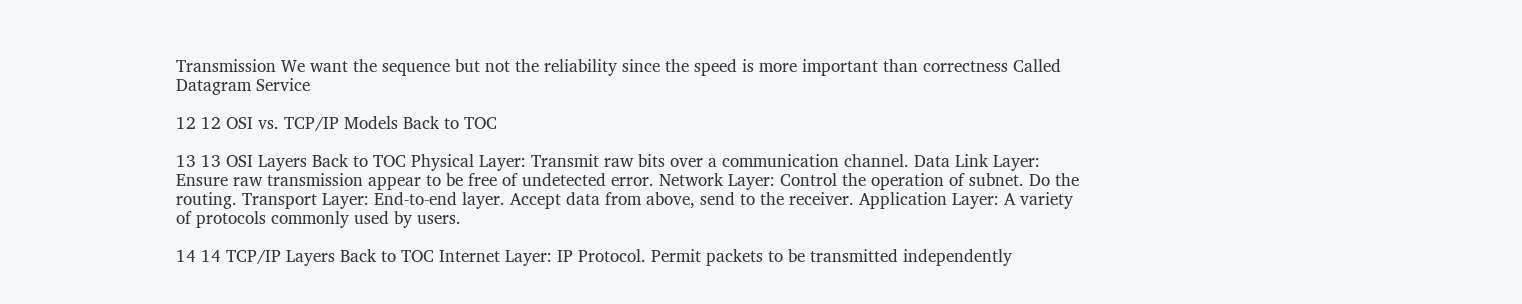Transmission We want the sequence but not the reliability since the speed is more important than correctness Called Datagram Service

12 12 OSI vs. TCP/IP Models Back to TOC

13 13 OSI Layers Back to TOC Physical Layer: Transmit raw bits over a communication channel. Data Link Layer: Ensure raw transmission appear to be free of undetected error. Network Layer: Control the operation of subnet. Do the routing. Transport Layer: End-to-end layer. Accept data from above, send to the receiver. Application Layer: A variety of protocols commonly used by users.

14 14 TCP/IP Layers Back to TOC Internet Layer: IP Protocol. Permit packets to be transmitted independently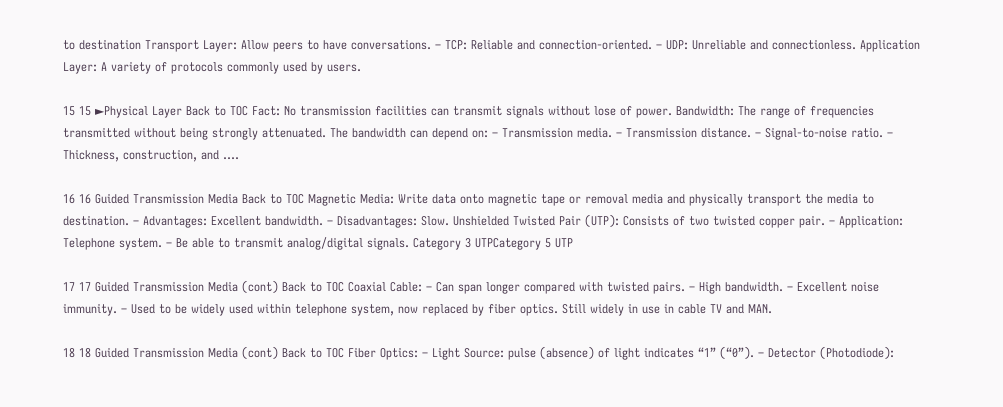to destination Transport Layer: Allow peers to have conversations. – TCP: Reliable and connection-oriented. – UDP: Unreliable and connectionless. Application Layer: A variety of protocols commonly used by users.

15 15 ►Physical Layer Back to TOC Fact: No transmission facilities can transmit signals without lose of power. Bandwidth: The range of frequencies transmitted without being strongly attenuated. The bandwidth can depend on: – Transmission media. – Transmission distance. – Signal-to-noise ratio. – Thickness, construction, and ….

16 16 Guided Transmission Media Back to TOC Magnetic Media: Write data onto magnetic tape or removal media and physically transport the media to destination. – Advantages: Excellent bandwidth. – Disadvantages: Slow. Unshielded Twisted Pair (UTP): Consists of two twisted copper pair. – Application: Telephone system. – Be able to transmit analog/digital signals. Category 3 UTPCategory 5 UTP

17 17 Guided Transmission Media (cont) Back to TOC Coaxial Cable: – Can span longer compared with twisted pairs. – High bandwidth. – Excellent noise immunity. – Used to be widely used within telephone system, now replaced by fiber optics. Still widely in use in cable TV and MAN.

18 18 Guided Transmission Media (cont) Back to TOC Fiber Optics: – Light Source: pulse (absence) of light indicates “1” (“0”). – Detector (Photodiode):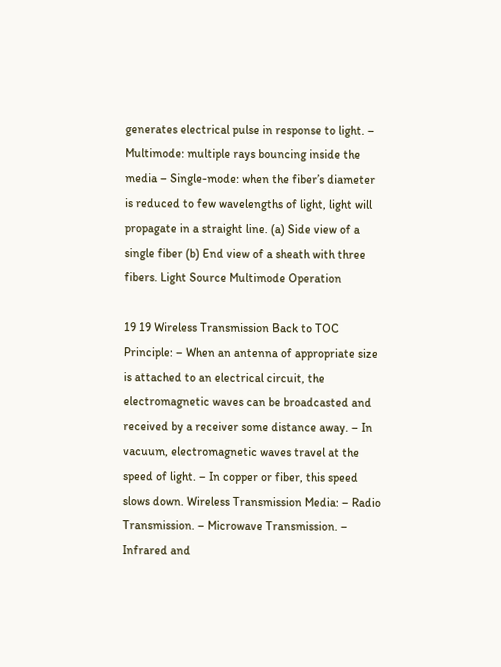generates electrical pulse in response to light. – Multimode: multiple rays bouncing inside the media – Single-mode: when the fiber’s diameter is reduced to few wavelengths of light, light will propagate in a straight line. (a) Side view of a single fiber (b) End view of a sheath with three fibers. Light Source Multimode Operation

19 19 Wireless Transmission Back to TOC Principle: – When an antenna of appropriate size is attached to an electrical circuit, the electromagnetic waves can be broadcasted and received by a receiver some distance away. – In vacuum, electromagnetic waves travel at the speed of light. – In copper or fiber, this speed slows down. Wireless Transmission Media: – Radio Transmission. – Microwave Transmission. – Infrared and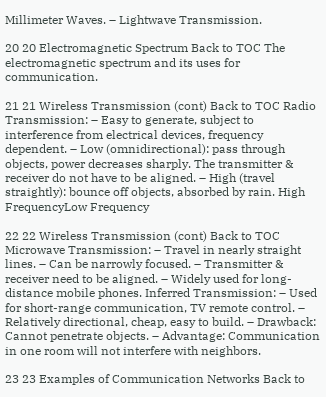Millimeter Waves. – Lightwave Transmission.

20 20 Electromagnetic Spectrum Back to TOC The electromagnetic spectrum and its uses for communication.

21 21 Wireless Transmission (cont) Back to TOC Radio Transmission: – Easy to generate, subject to interference from electrical devices, frequency dependent. – Low (omnidirectional): pass through objects, power decreases sharply. The transmitter & receiver do not have to be aligned. – High (travel straightly): bounce off objects, absorbed by rain. High FrequencyLow Frequency

22 22 Wireless Transmission (cont) Back to TOC Microwave Transmission: – Travel in nearly straight lines. – Can be narrowly focused. – Transmitter & receiver need to be aligned. – Widely used for long-distance mobile phones. Inferred Transmission: – Used for short-range communication, TV remote control. – Relatively directional, cheap, easy to build. – Drawback: Cannot penetrate objects. – Advantage: Communication in one room will not interfere with neighbors.

23 23 Examples of Communication Networks Back to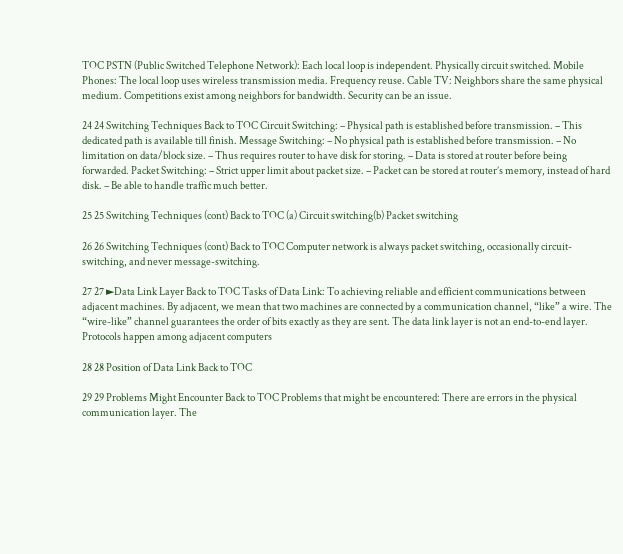TOC PSTN (Public Switched Telephone Network): Each local loop is independent. Physically circuit switched. Mobile Phones: The local loop uses wireless transmission media. Frequency reuse. Cable TV: Neighbors share the same physical medium. Competitions exist among neighbors for bandwidth. Security can be an issue.

24 24 Switching Techniques Back to TOC Circuit Switching: – Physical path is established before transmission. – This dedicated path is available till finish. Message Switching: – No physical path is established before transmission. – No limitation on data/block size. – Thus requires router to have disk for storing. – Data is stored at router before being forwarded. Packet Switching: – Strict upper limit about packet size. – Packet can be stored at router’s memory, instead of hard disk. – Be able to handle traffic much better.

25 25 Switching Techniques (cont) Back to TOC (a) Circuit switching(b) Packet switching

26 26 Switching Techniques (cont) Back to TOC Computer network is always packet switching, occasionally circuit-switching, and never message-switching.

27 27 ►Data Link Layer Back to TOC Tasks of Data Link: To achieving reliable and efficient communications between adjacent machines. By adjacent, we mean that two machines are connected by a communication channel, “like” a wire. The “wire-like” channel guarantees the order of bits exactly as they are sent. The data link layer is not an end-to-end layer. Protocols happen among adjacent computers

28 28 Position of Data Link Back to TOC

29 29 Problems Might Encounter Back to TOC Problems that might be encountered: There are errors in the physical communication layer. The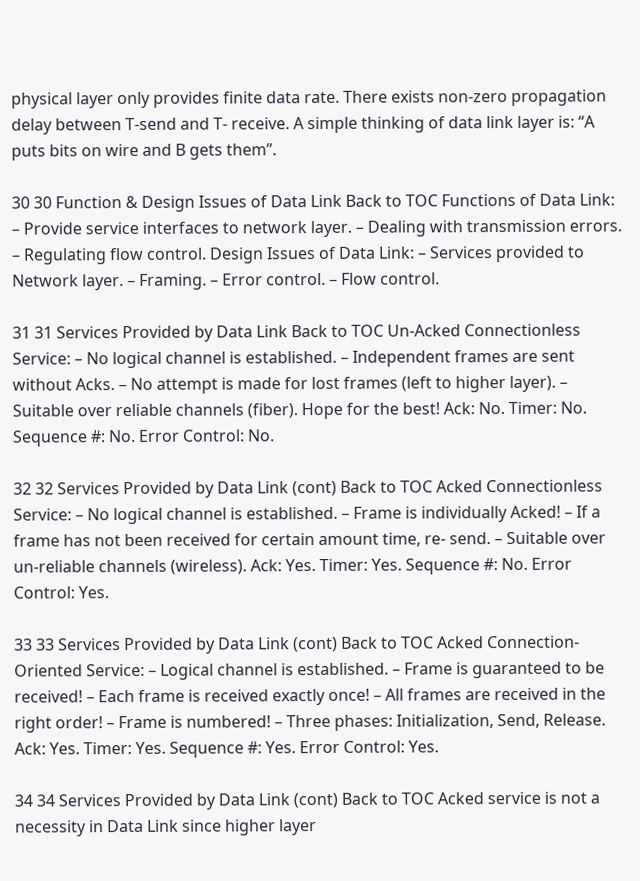physical layer only provides finite data rate. There exists non-zero propagation delay between T-send and T- receive. A simple thinking of data link layer is: “A puts bits on wire and B gets them”.

30 30 Function & Design Issues of Data Link Back to TOC Functions of Data Link: – Provide service interfaces to network layer. – Dealing with transmission errors. – Regulating flow control. Design Issues of Data Link: – Services provided to Network layer. – Framing. – Error control. – Flow control.

31 31 Services Provided by Data Link Back to TOC Un-Acked Connectionless Service: – No logical channel is established. – Independent frames are sent without Acks. – No attempt is made for lost frames (left to higher layer). – Suitable over reliable channels (fiber). Hope for the best! Ack: No. Timer: No. Sequence #: No. Error Control: No.

32 32 Services Provided by Data Link (cont) Back to TOC Acked Connectionless Service: – No logical channel is established. – Frame is individually Acked! – If a frame has not been received for certain amount time, re- send. – Suitable over un-reliable channels (wireless). Ack: Yes. Timer: Yes. Sequence #: No. Error Control: Yes.

33 33 Services Provided by Data Link (cont) Back to TOC Acked Connection-Oriented Service: – Logical channel is established. – Frame is guaranteed to be received! – Each frame is received exactly once! – All frames are received in the right order! – Frame is numbered! – Three phases: Initialization, Send, Release. Ack: Yes. Timer: Yes. Sequence #: Yes. Error Control: Yes.

34 34 Services Provided by Data Link (cont) Back to TOC Acked service is not a necessity in Data Link since higher layer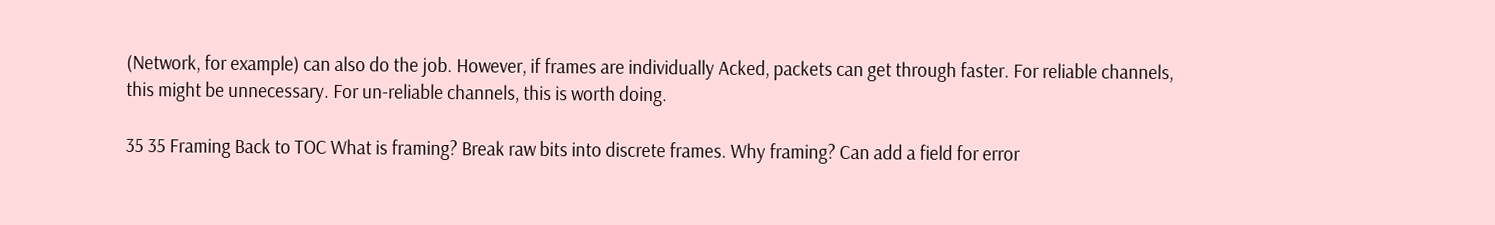(Network, for example) can also do the job. However, if frames are individually Acked, packets can get through faster. For reliable channels, this might be unnecessary. For un-reliable channels, this is worth doing.

35 35 Framing Back to TOC What is framing? Break raw bits into discrete frames. Why framing? Can add a field for error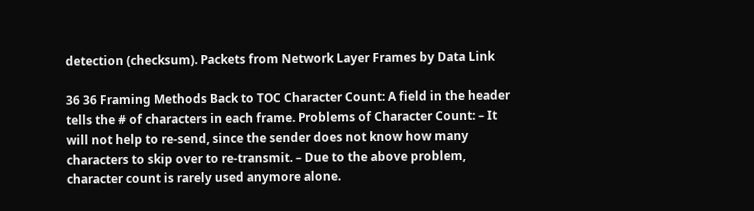detection (checksum). Packets from Network Layer Frames by Data Link

36 36 Framing Methods Back to TOC Character Count: A field in the header tells the # of characters in each frame. Problems of Character Count: – It will not help to re-send, since the sender does not know how many characters to skip over to re-transmit. – Due to the above problem, character count is rarely used anymore alone.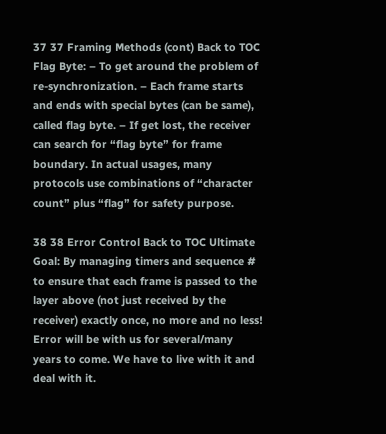37 37 Framing Methods (cont) Back to TOC Flag Byte: – To get around the problem of re-synchronization. – Each frame starts and ends with special bytes (can be same), called flag byte. – If get lost, the receiver can search for “flag byte” for frame boundary. In actual usages, many protocols use combinations of “character count” plus “flag” for safety purpose.

38 38 Error Control Back to TOC Ultimate Goal: By managing timers and sequence # to ensure that each frame is passed to the layer above (not just received by the receiver) exactly once, no more and no less! Error will be with us for several/many years to come. We have to live with it and deal with it.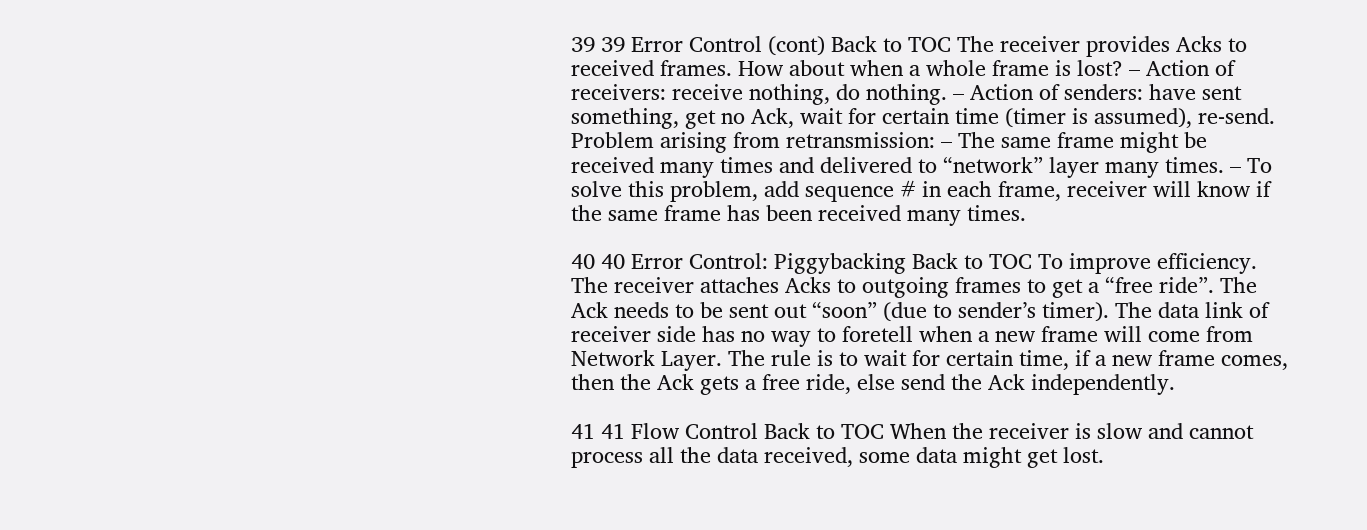39 39 Error Control (cont) Back to TOC The receiver provides Acks to received frames. How about when a whole frame is lost? – Action of receivers: receive nothing, do nothing. – Action of senders: have sent something, get no Ack, wait for certain time (timer is assumed), re-send. Problem arising from retransmission: – The same frame might be received many times and delivered to “network” layer many times. – To solve this problem, add sequence # in each frame, receiver will know if the same frame has been received many times.

40 40 Error Control: Piggybacking Back to TOC To improve efficiency. The receiver attaches Acks to outgoing frames to get a “free ride”. The Ack needs to be sent out “soon” (due to sender’s timer). The data link of receiver side has no way to foretell when a new frame will come from Network Layer. The rule is to wait for certain time, if a new frame comes, then the Ack gets a free ride, else send the Ack independently.

41 41 Flow Control Back to TOC When the receiver is slow and cannot process all the data received, some data might get lost.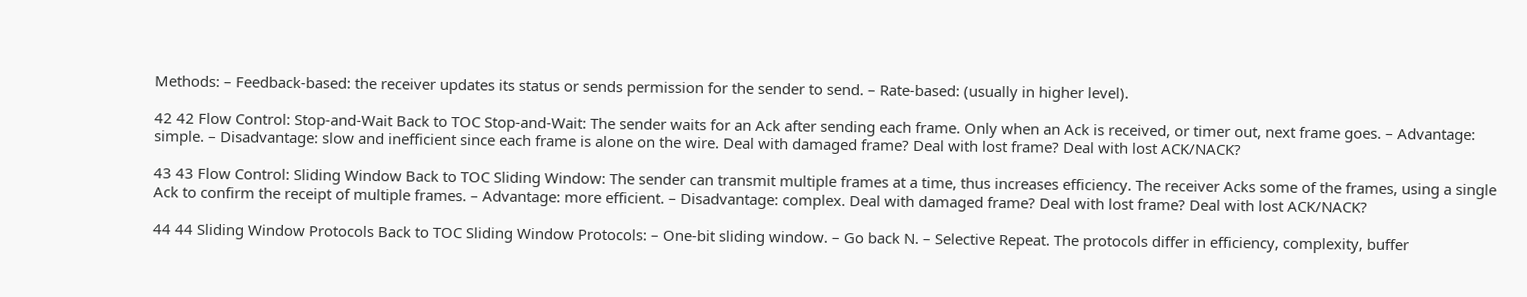Methods: – Feedback-based: the receiver updates its status or sends permission for the sender to send. – Rate-based: (usually in higher level).

42 42 Flow Control: Stop-and-Wait Back to TOC Stop-and-Wait: The sender waits for an Ack after sending each frame. Only when an Ack is received, or timer out, next frame goes. – Advantage: simple. – Disadvantage: slow and inefficient since each frame is alone on the wire. Deal with damaged frame? Deal with lost frame? Deal with lost ACK/NACK?

43 43 Flow Control: Sliding Window Back to TOC Sliding Window: The sender can transmit multiple frames at a time, thus increases efficiency. The receiver Acks some of the frames, using a single Ack to confirm the receipt of multiple frames. – Advantage: more efficient. – Disadvantage: complex. Deal with damaged frame? Deal with lost frame? Deal with lost ACK/NACK?

44 44 Sliding Window Protocols Back to TOC Sliding Window Protocols: – One-bit sliding window. – Go back N. – Selective Repeat. The protocols differ in efficiency, complexity, buffer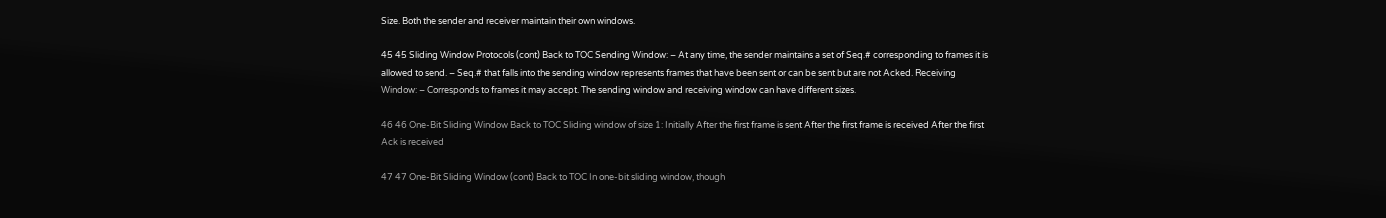Size. Both the sender and receiver maintain their own windows.

45 45 Sliding Window Protocols (cont) Back to TOC Sending Window: – At any time, the sender maintains a set of Seq.# corresponding to frames it is allowed to send. – Seq.# that falls into the sending window represents frames that have been sent or can be sent but are not Acked. Receiving Window: – Corresponds to frames it may accept. The sending window and receiving window can have different sizes.

46 46 One-Bit Sliding Window Back to TOC Sliding window of size 1: Initially After the first frame is sent After the first frame is received After the first Ack is received

47 47 One-Bit Sliding Window (cont) Back to TOC In one-bit sliding window, though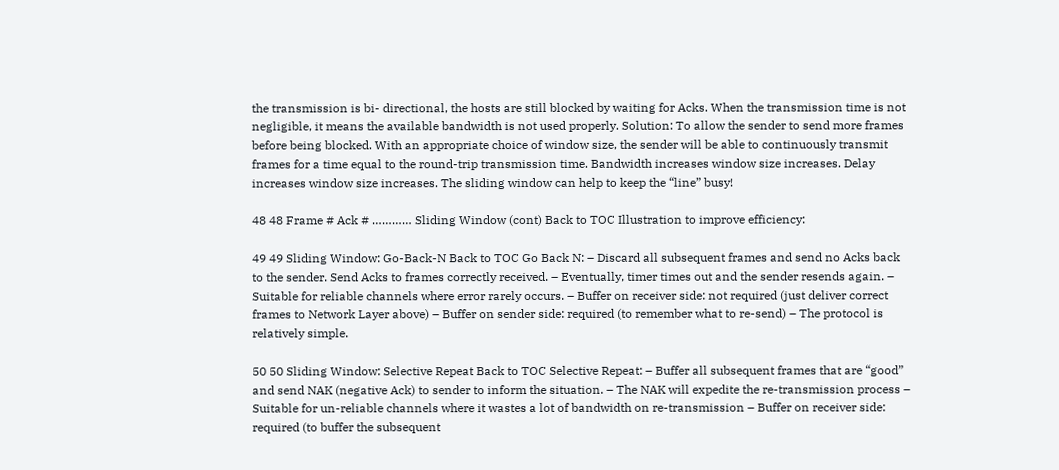the transmission is bi- directional, the hosts are still blocked by waiting for Acks. When the transmission time is not negligible, it means the available bandwidth is not used properly. Solution: To allow the sender to send more frames before being blocked. With an appropriate choice of window size, the sender will be able to continuously transmit frames for a time equal to the round-trip transmission time. Bandwidth increases window size increases. Delay increases window size increases. The sliding window can help to keep the “line” busy!

48 48 Frame # Ack # ………… Sliding Window (cont) Back to TOC Illustration to improve efficiency:

49 49 Sliding Window: Go-Back-N Back to TOC Go Back N: – Discard all subsequent frames and send no Acks back to the sender. Send Acks to frames correctly received. – Eventually, timer times out and the sender resends again. – Suitable for reliable channels where error rarely occurs. – Buffer on receiver side: not required (just deliver correct frames to Network Layer above) – Buffer on sender side: required (to remember what to re-send) – The protocol is relatively simple.

50 50 Sliding Window: Selective Repeat Back to TOC Selective Repeat: – Buffer all subsequent frames that are “good” and send NAK (negative Ack) to sender to inform the situation. – The NAK will expedite the re-transmission process – Suitable for un-reliable channels where it wastes a lot of bandwidth on re-transmission – Buffer on receiver side: required (to buffer the subsequent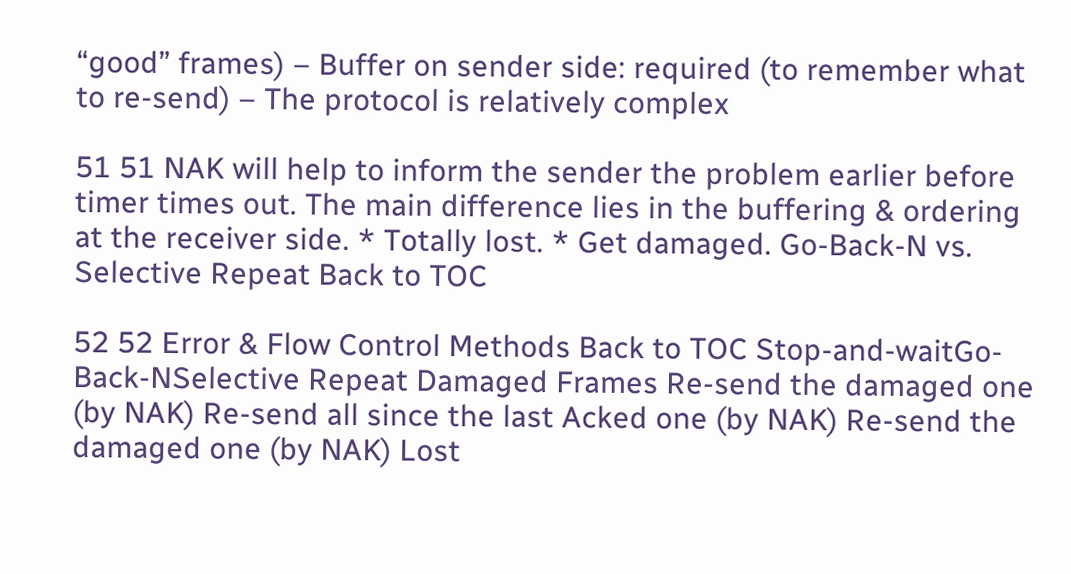“good” frames) – Buffer on sender side: required (to remember what to re-send) – The protocol is relatively complex

51 51 NAK will help to inform the sender the problem earlier before timer times out. The main difference lies in the buffering & ordering at the receiver side. * Totally lost. * Get damaged. Go-Back-N vs. Selective Repeat Back to TOC

52 52 Error & Flow Control Methods Back to TOC Stop-and-waitGo-Back-NSelective Repeat Damaged Frames Re-send the damaged one (by NAK) Re-send all since the last Acked one (by NAK) Re-send the damaged one (by NAK) Lost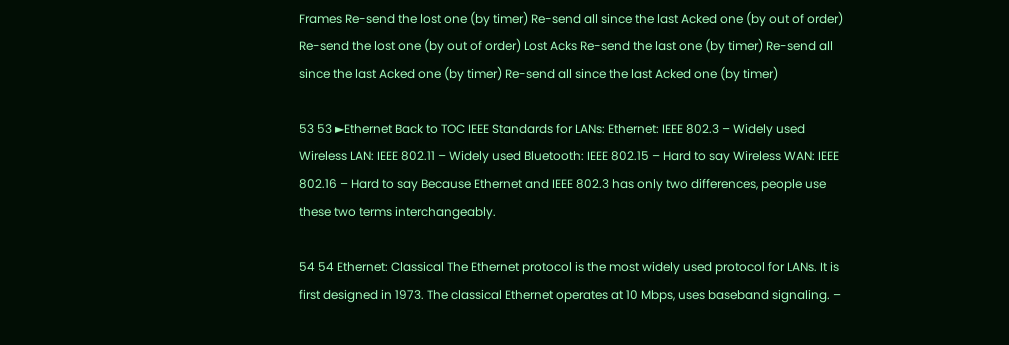Frames Re-send the lost one (by timer) Re-send all since the last Acked one (by out of order) Re-send the lost one (by out of order) Lost Acks Re-send the last one (by timer) Re-send all since the last Acked one (by timer) Re-send all since the last Acked one (by timer)

53 53 ►Ethernet Back to TOC IEEE Standards for LANs: Ethernet: IEEE 802.3 – Widely used Wireless LAN: IEEE 802.11 – Widely used Bluetooth: IEEE 802.15 – Hard to say Wireless WAN: IEEE 802.16 – Hard to say Because Ethernet and IEEE 802.3 has only two differences, people use these two terms interchangeably.

54 54 Ethernet: Classical The Ethernet protocol is the most widely used protocol for LANs. It is first designed in 1973. The classical Ethernet operates at 10 Mbps, uses baseband signaling. –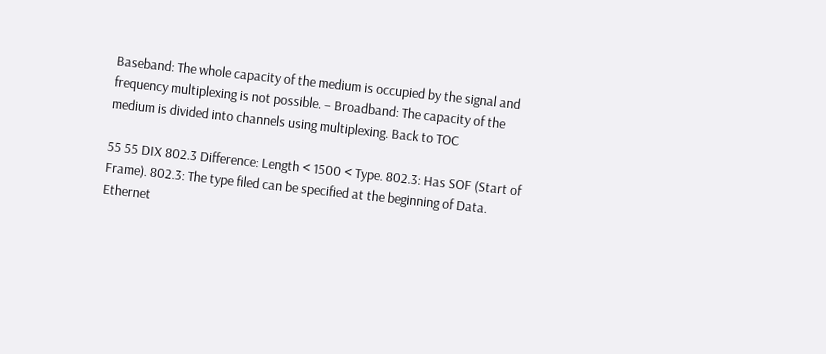Baseband: The whole capacity of the medium is occupied by the signal and frequency multiplexing is not possible. – Broadband: The capacity of the medium is divided into channels using multiplexing. Back to TOC

55 55 DIX 802.3 Difference: Length < 1500 < Type. 802.3: Has SOF (Start of Frame). 802.3: The type filed can be specified at the beginning of Data. Ethernet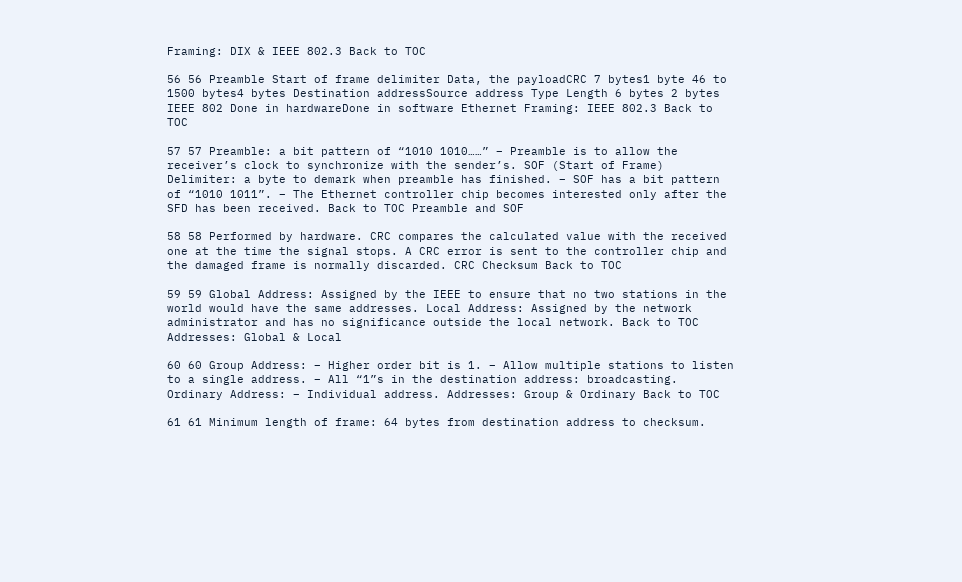Framing: DIX & IEEE 802.3 Back to TOC

56 56 Preamble Start of frame delimiter Data, the payloadCRC 7 bytes1 byte 46 to 1500 bytes4 bytes Destination addressSource address Type Length 6 bytes 2 bytes IEEE 802 Done in hardwareDone in software Ethernet Framing: IEEE 802.3 Back to TOC

57 57 Preamble: a bit pattern of “1010 1010……” – Preamble is to allow the receiver’s clock to synchronize with the sender’s. SOF (Start of Frame) Delimiter: a byte to demark when preamble has finished. – SOF has a bit pattern of “1010 1011”. – The Ethernet controller chip becomes interested only after the SFD has been received. Back to TOC Preamble and SOF

58 58 Performed by hardware. CRC compares the calculated value with the received one at the time the signal stops. A CRC error is sent to the controller chip and the damaged frame is normally discarded. CRC Checksum Back to TOC

59 59 Global Address: Assigned by the IEEE to ensure that no two stations in the world would have the same addresses. Local Address: Assigned by the network administrator and has no significance outside the local network. Back to TOC Addresses: Global & Local

60 60 Group Address: – Higher order bit is 1. – Allow multiple stations to listen to a single address. – All “1”s in the destination address: broadcasting. Ordinary Address: – Individual address. Addresses: Group & Ordinary Back to TOC

61 61 Minimum length of frame: 64 bytes from destination address to checksum.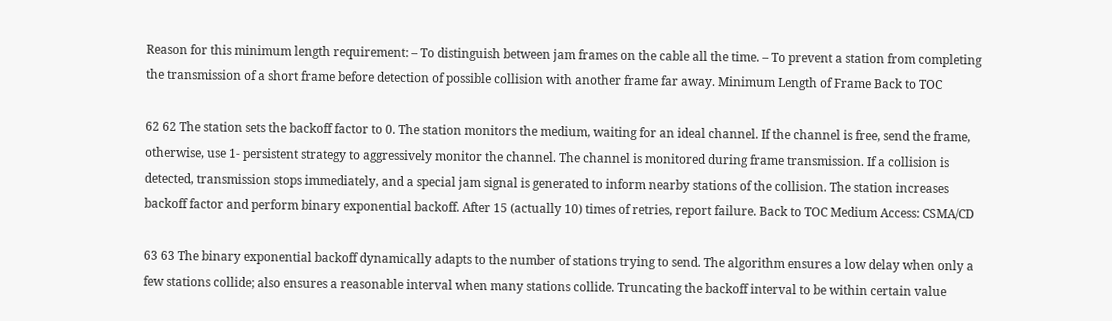Reason for this minimum length requirement: – To distinguish between jam frames on the cable all the time. – To prevent a station from completing the transmission of a short frame before detection of possible collision with another frame far away. Minimum Length of Frame Back to TOC

62 62 The station sets the backoff factor to 0. The station monitors the medium, waiting for an ideal channel. If the channel is free, send the frame, otherwise, use 1- persistent strategy to aggressively monitor the channel. The channel is monitored during frame transmission. If a collision is detected, transmission stops immediately, and a special jam signal is generated to inform nearby stations of the collision. The station increases backoff factor and perform binary exponential backoff. After 15 (actually 10) times of retries, report failure. Back to TOC Medium Access: CSMA/CD

63 63 The binary exponential backoff dynamically adapts to the number of stations trying to send. The algorithm ensures a low delay when only a few stations collide; also ensures a reasonable interval when many stations collide. Truncating the backoff interval to be within certain value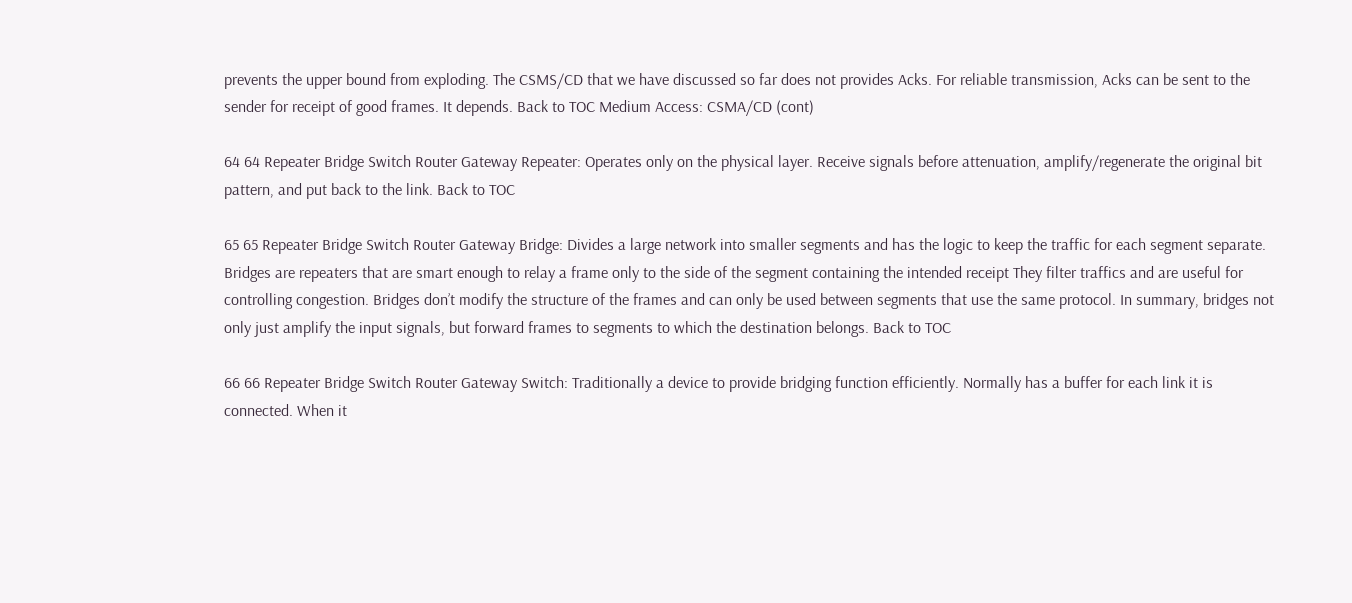prevents the upper bound from exploding. The CSMS/CD that we have discussed so far does not provides Acks. For reliable transmission, Acks can be sent to the sender for receipt of good frames. It depends. Back to TOC Medium Access: CSMA/CD (cont)

64 64 Repeater Bridge Switch Router Gateway Repeater: Operates only on the physical layer. Receive signals before attenuation, amplify/regenerate the original bit pattern, and put back to the link. Back to TOC

65 65 Repeater Bridge Switch Router Gateway Bridge: Divides a large network into smaller segments and has the logic to keep the traffic for each segment separate. Bridges are repeaters that are smart enough to relay a frame only to the side of the segment containing the intended receipt They filter traffics and are useful for controlling congestion. Bridges don’t modify the structure of the frames and can only be used between segments that use the same protocol. In summary, bridges not only just amplify the input signals, but forward frames to segments to which the destination belongs. Back to TOC

66 66 Repeater Bridge Switch Router Gateway Switch: Traditionally a device to provide bridging function efficiently. Normally has a buffer for each link it is connected. When it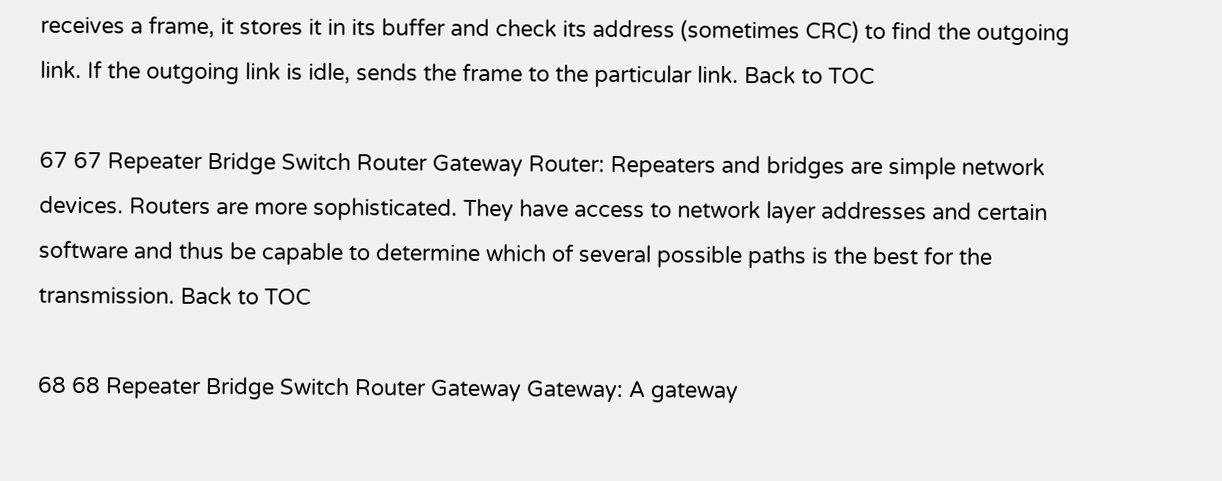receives a frame, it stores it in its buffer and check its address (sometimes CRC) to find the outgoing link. If the outgoing link is idle, sends the frame to the particular link. Back to TOC

67 67 Repeater Bridge Switch Router Gateway Router: Repeaters and bridges are simple network devices. Routers are more sophisticated. They have access to network layer addresses and certain software and thus be capable to determine which of several possible paths is the best for the transmission. Back to TOC

68 68 Repeater Bridge Switch Router Gateway Gateway: A gateway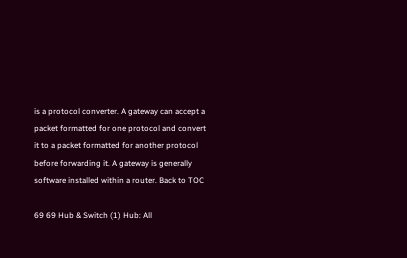is a protocol converter. A gateway can accept a packet formatted for one protocol and convert it to a packet formatted for another protocol before forwarding it. A gateway is generally software installed within a router. Back to TOC

69 69 Hub & Switch (1) Hub: All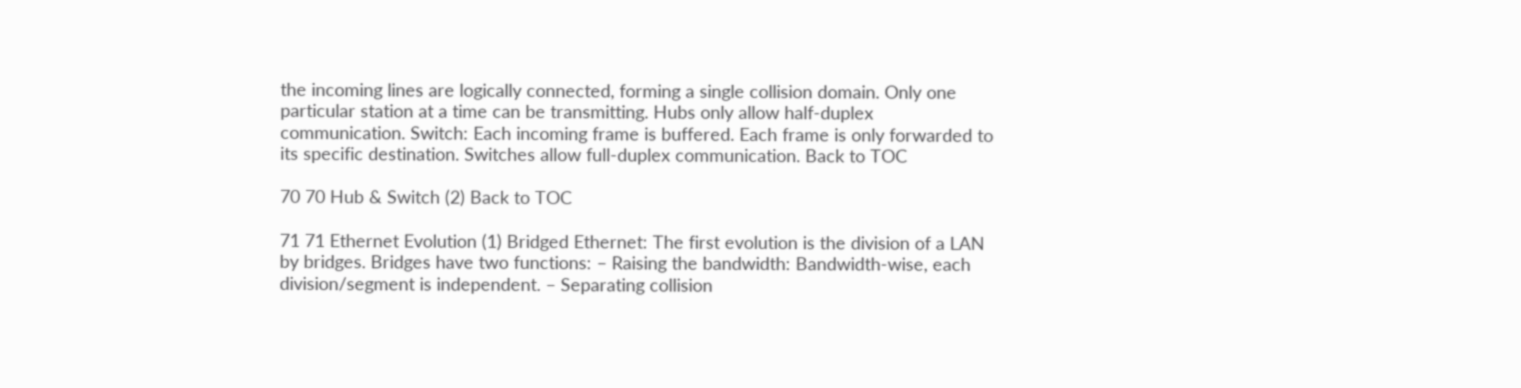the incoming lines are logically connected, forming a single collision domain. Only one particular station at a time can be transmitting. Hubs only allow half-duplex communication. Switch: Each incoming frame is buffered. Each frame is only forwarded to its specific destination. Switches allow full-duplex communication. Back to TOC

70 70 Hub & Switch (2) Back to TOC

71 71 Ethernet Evolution (1) Bridged Ethernet: The first evolution is the division of a LAN by bridges. Bridges have two functions: – Raising the bandwidth: Bandwidth-wise, each division/segment is independent. – Separating collision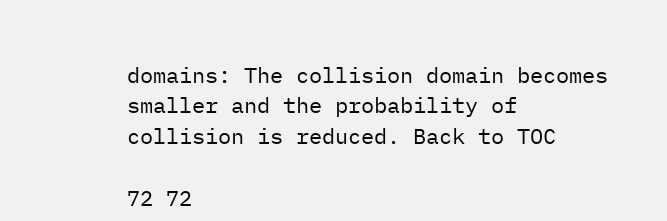domains: The collision domain becomes smaller and the probability of collision is reduced. Back to TOC

72 72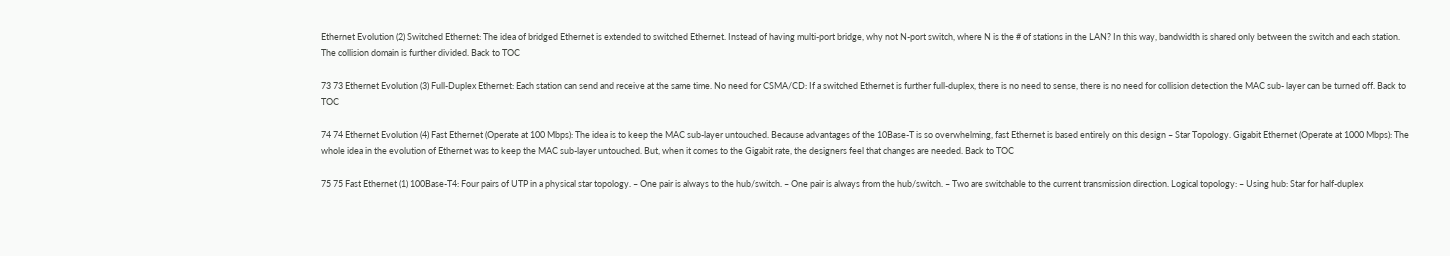Ethernet Evolution (2) Switched Ethernet: The idea of bridged Ethernet is extended to switched Ethernet. Instead of having multi-port bridge, why not N-port switch, where N is the # of stations in the LAN? In this way, bandwidth is shared only between the switch and each station. The collision domain is further divided. Back to TOC

73 73 Ethernet Evolution (3) Full-Duplex Ethernet: Each station can send and receive at the same time. No need for CSMA/CD: If a switched Ethernet is further full-duplex, there is no need to sense, there is no need for collision detection the MAC sub- layer can be turned off. Back to TOC

74 74 Ethernet Evolution (4) Fast Ethernet (Operate at 100 Mbps): The idea is to keep the MAC sub-layer untouched. Because advantages of the 10Base-T is so overwhelming, fast Ethernet is based entirely on this design – Star Topology. Gigabit Ethernet (Operate at 1000 Mbps): The whole idea in the evolution of Ethernet was to keep the MAC sub-layer untouched. But, when it comes to the Gigabit rate, the designers feel that changes are needed. Back to TOC

75 75 Fast Ethernet (1) 100Base-T4: Four pairs of UTP in a physical star topology. – One pair is always to the hub/switch. – One pair is always from the hub/switch. – Two are switchable to the current transmission direction. Logical topology: – Using hub: Star for half-duplex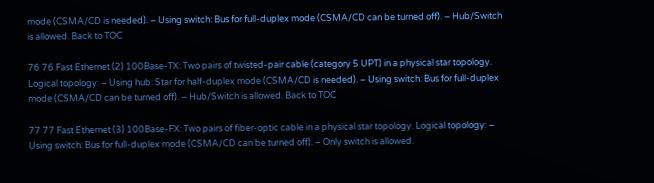mode (CSMA/CD is needed). – Using switch: Bus for full-duplex mode (CSMA/CD can be turned off). – Hub/Switch is allowed. Back to TOC

76 76 Fast Ethernet (2) 100Base-TX: Two pairs of twisted-pair cable (category 5 UPT) in a physical star topology. Logical topology: – Using hub: Star for half-duplex mode (CSMA/CD is needed). – Using switch: Bus for full-duplex mode (CSMA/CD can be turned off). – Hub/Switch is allowed. Back to TOC

77 77 Fast Ethernet (3) 100Base-FX: Two pairs of fiber-optic cable in a physical star topology. Logical topology: – Using switch: Bus for full-duplex mode (CSMA/CD can be turned off). – Only switch is allowed.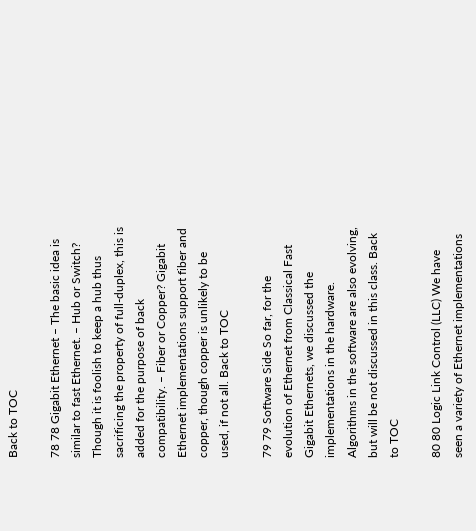Back to TOC

78 78 Gigabit Ethernet – The basic idea is similar to fast Ethernet. – Hub or Switch? Though it is foolish to keep a hub thus sacrificing the property of full-duplex, this is added for the purpose of back compatibility. – Fiber or Copper? Gigabit Ethernet implementations support fiber and copper, though copper is unlikely to be used, if not all. Back to TOC

79 79 Software Side So far, for the evolution of Ethernet from Classical Fast Gigabit Ethernets, we discussed the implementations in the hardware. Algorithms in the software are also evolving, but will be not discussed in this class. Back to TOC

80 80 Logic Link Control (LLC) We have seen a variety of Ethernet implementations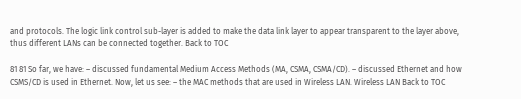and protocols. The logic link control sub-layer is added to make the data link layer to appear transparent to the layer above, thus different LANs can be connected together. Back to TOC

81 81 So far, we have: – discussed fundamental Medium Access Methods (MA, CSMA, CSMA/CD). – discussed Ethernet and how CSMS/CD is used in Ethernet. Now, let us see: – the MAC methods that are used in Wireless LAN. Wireless LAN Back to TOC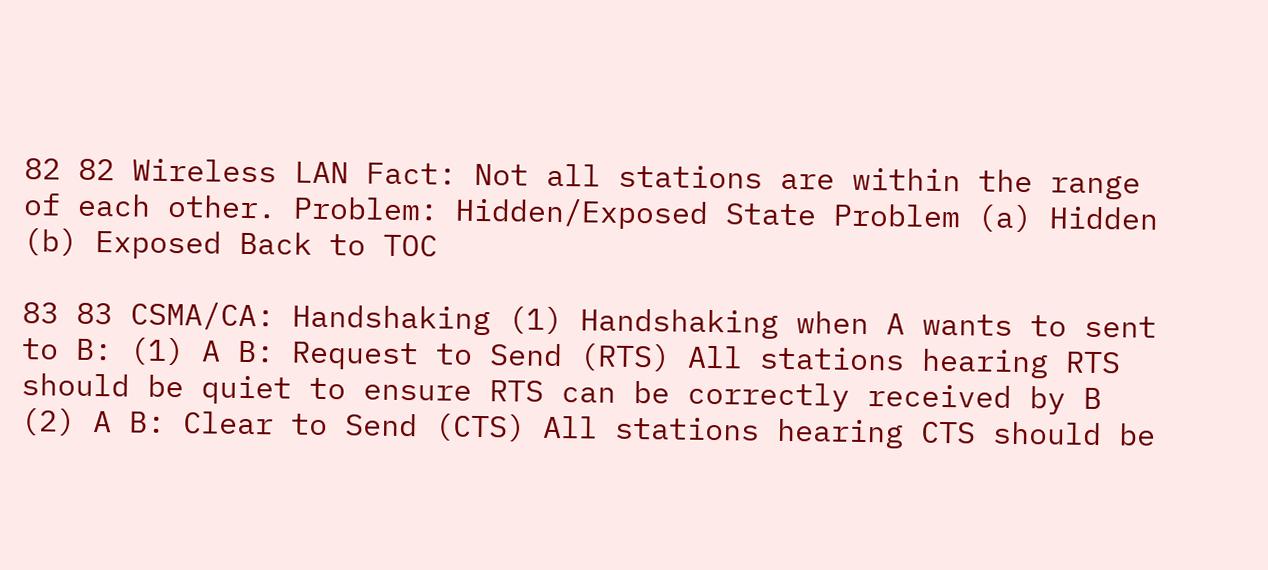82 82 Wireless LAN Fact: Not all stations are within the range of each other. Problem: Hidden/Exposed State Problem (a) Hidden (b) Exposed Back to TOC

83 83 CSMA/CA: Handshaking (1) Handshaking when A wants to sent to B: (1) A B: Request to Send (RTS) All stations hearing RTS should be quiet to ensure RTS can be correctly received by B (2) A B: Clear to Send (CTS) All stations hearing CTS should be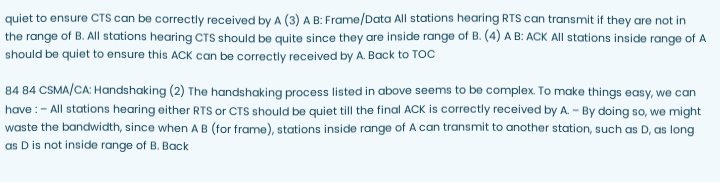quiet to ensure CTS can be correctly received by A (3) A B: Frame/Data All stations hearing RTS can transmit if they are not in the range of B. All stations hearing CTS should be quite since they are inside range of B. (4) A B: ACK All stations inside range of A should be quiet to ensure this ACK can be correctly received by A. Back to TOC

84 84 CSMA/CA: Handshaking (2) The handshaking process listed in above seems to be complex. To make things easy, we can have : – All stations hearing either RTS or CTS should be quiet till the final ACK is correctly received by A. – By doing so, we might waste the bandwidth, since when A B (for frame), stations inside range of A can transmit to another station, such as D, as long as D is not inside range of B. Back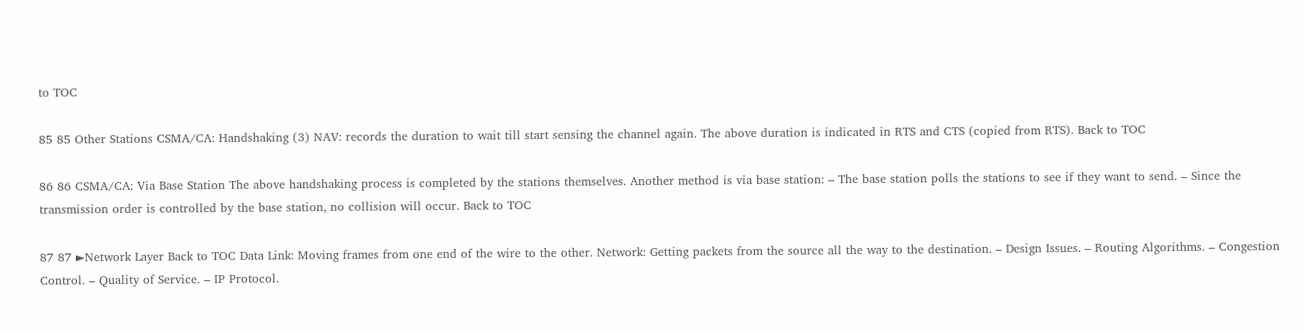to TOC

85 85 Other Stations CSMA/CA: Handshaking (3) NAV: records the duration to wait till start sensing the channel again. The above duration is indicated in RTS and CTS (copied from RTS). Back to TOC

86 86 CSMA/CA: Via Base Station The above handshaking process is completed by the stations themselves. Another method is via base station: – The base station polls the stations to see if they want to send. – Since the transmission order is controlled by the base station, no collision will occur. Back to TOC

87 87 ►Network Layer Back to TOC Data Link: Moving frames from one end of the wire to the other. Network: Getting packets from the source all the way to the destination. – Design Issues. – Routing Algorithms. – Congestion Control. – Quality of Service. – IP Protocol.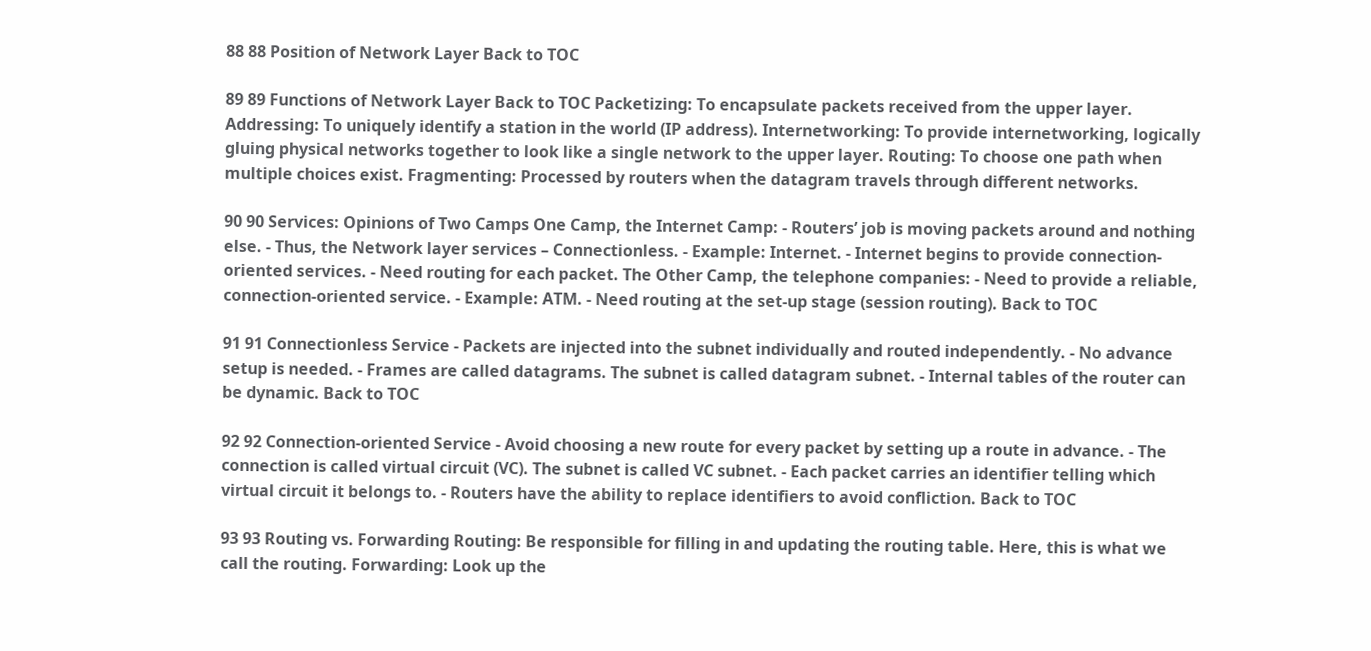88 88 Position of Network Layer Back to TOC

89 89 Functions of Network Layer Back to TOC Packetizing: To encapsulate packets received from the upper layer. Addressing: To uniquely identify a station in the world (IP address). Internetworking: To provide internetworking, logically gluing physical networks together to look like a single network to the upper layer. Routing: To choose one path when multiple choices exist. Fragmenting: Processed by routers when the datagram travels through different networks.

90 90 Services: Opinions of Two Camps One Camp, the Internet Camp: - Routers’ job is moving packets around and nothing else. - Thus, the Network layer services – Connectionless. - Example: Internet. - Internet begins to provide connection-oriented services. - Need routing for each packet. The Other Camp, the telephone companies: - Need to provide a reliable, connection-oriented service. - Example: ATM. - Need routing at the set-up stage (session routing). Back to TOC

91 91 Connectionless Service - Packets are injected into the subnet individually and routed independently. - No advance setup is needed. - Frames are called datagrams. The subnet is called datagram subnet. - Internal tables of the router can be dynamic. Back to TOC

92 92 Connection-oriented Service - Avoid choosing a new route for every packet by setting up a route in advance. - The connection is called virtual circuit (VC). The subnet is called VC subnet. - Each packet carries an identifier telling which virtual circuit it belongs to. - Routers have the ability to replace identifiers to avoid confliction. Back to TOC

93 93 Routing vs. Forwarding Routing: Be responsible for filling in and updating the routing table. Here, this is what we call the routing. Forwarding: Look up the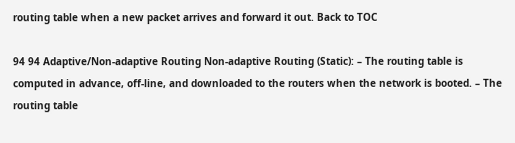routing table when a new packet arrives and forward it out. Back to TOC

94 94 Adaptive/Non-adaptive Routing Non-adaptive Routing (Static): – The routing table is computed in advance, off-line, and downloaded to the routers when the network is booted. – The routing table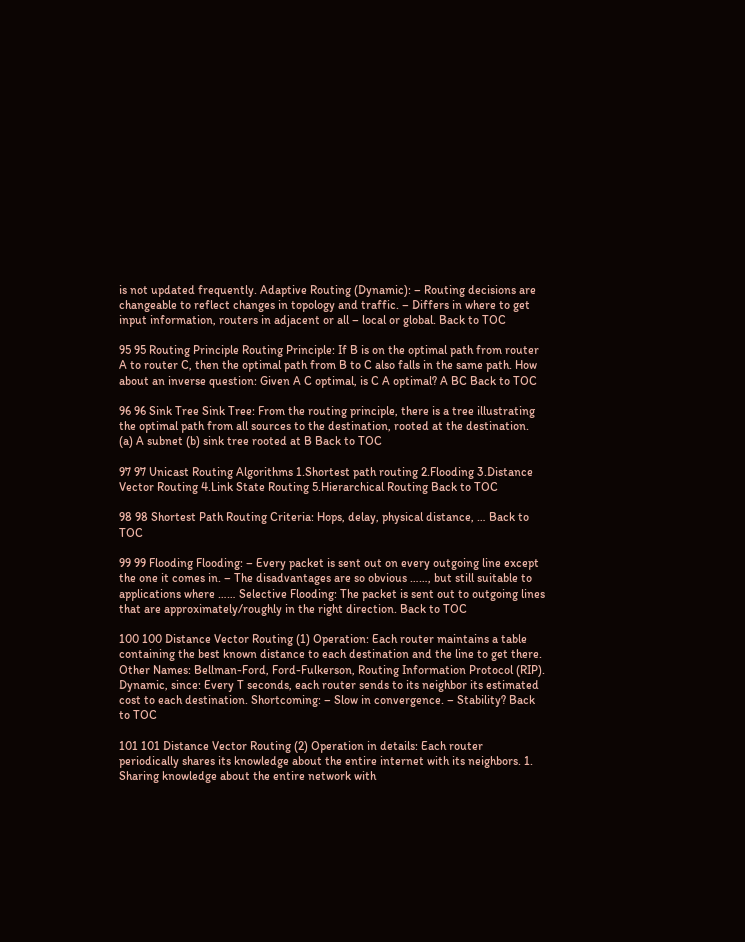is not updated frequently. Adaptive Routing (Dynamic): – Routing decisions are changeable to reflect changes in topology and traffic. – Differs in where to get input information, routers in adjacent or all – local or global. Back to TOC

95 95 Routing Principle Routing Principle: If B is on the optimal path from router A to router C, then the optimal path from B to C also falls in the same path. How about an inverse question: Given A C optimal, is C A optimal? A BC Back to TOC

96 96 Sink Tree Sink Tree: From the routing principle, there is a tree illustrating the optimal path from all sources to the destination, rooted at the destination. (a) A subnet (b) sink tree rooted at B Back to TOC

97 97 Unicast Routing Algorithms 1.Shortest path routing 2.Flooding 3.Distance Vector Routing 4.Link State Routing 5.Hierarchical Routing Back to TOC

98 98 Shortest Path Routing Criteria: Hops, delay, physical distance, … Back to TOC

99 99 Flooding Flooding: – Every packet is sent out on every outgoing line except the one it comes in. – The disadvantages are so obvious ……, but still suitable to applications where …… Selective Flooding: The packet is sent out to outgoing lines that are approximately/roughly in the right direction. Back to TOC

100 100 Distance Vector Routing (1) Operation: Each router maintains a table containing the best known distance to each destination and the line to get there. Other Names: Bellman-Ford, Ford-Fulkerson, Routing Information Protocol (RIP). Dynamic, since: Every T seconds, each router sends to its neighbor its estimated cost to each destination. Shortcoming: – Slow in convergence. – Stability? Back to TOC

101 101 Distance Vector Routing (2) Operation in details: Each router periodically shares its knowledge about the entire internet with its neighbors. 1. Sharing knowledge about the entire network with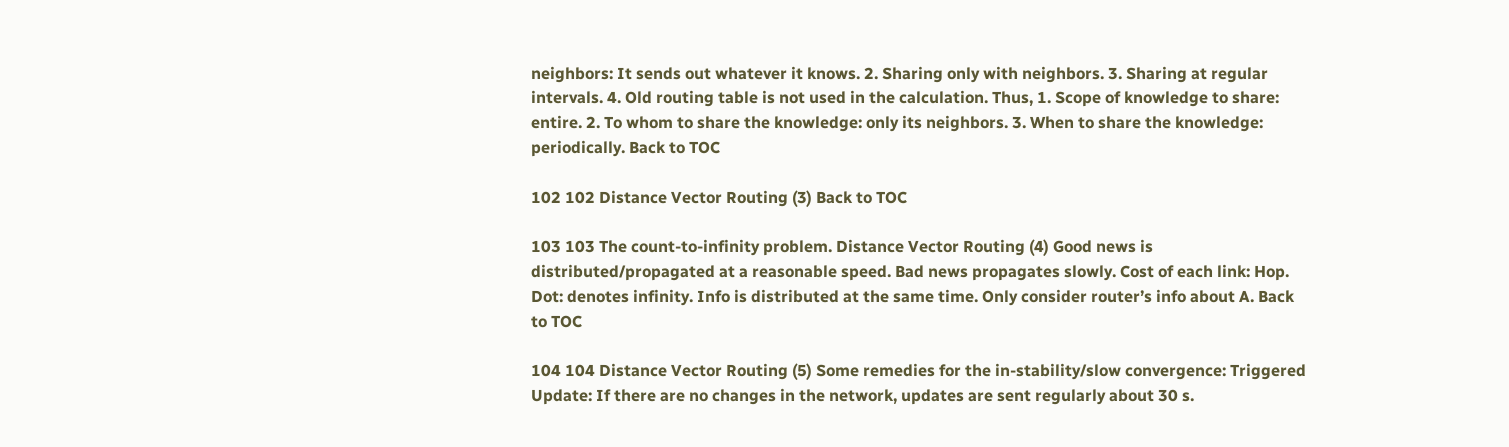neighbors: It sends out whatever it knows. 2. Sharing only with neighbors. 3. Sharing at regular intervals. 4. Old routing table is not used in the calculation. Thus, 1. Scope of knowledge to share: entire. 2. To whom to share the knowledge: only its neighbors. 3. When to share the knowledge: periodically. Back to TOC

102 102 Distance Vector Routing (3) Back to TOC

103 103 The count-to-infinity problem. Distance Vector Routing (4) Good news is distributed/propagated at a reasonable speed. Bad news propagates slowly. Cost of each link: Hop. Dot: denotes infinity. Info is distributed at the same time. Only consider router’s info about A. Back to TOC

104 104 Distance Vector Routing (5) Some remedies for the in-stability/slow convergence: Triggered Update: If there are no changes in the network, updates are sent regularly about 30 s.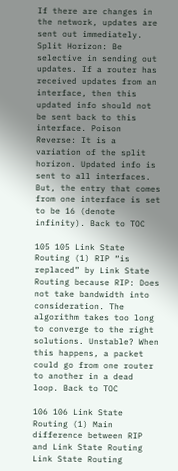If there are changes in the network, updates are sent out immediately. Split Horizon: Be selective in sending out updates. If a router has received updates from an interface, then this updated info should not be sent back to this interface. Poison Reverse: It is a variation of the split horizon. Updated info is sent to all interfaces. But, the entry that comes from one interface is set to be 16 (denote infinity). Back to TOC

105 105 Link State Routing (1) RIP “is replaced” by Link State Routing because RIP: Does not take bandwidth into consideration. The algorithm takes too long to converge to the right solutions. Unstable? When this happens, a packet could go from one router to another in a dead loop. Back to TOC

106 106 Link State Routing (1) Main difference between RIP and Link State Routing Link State Routing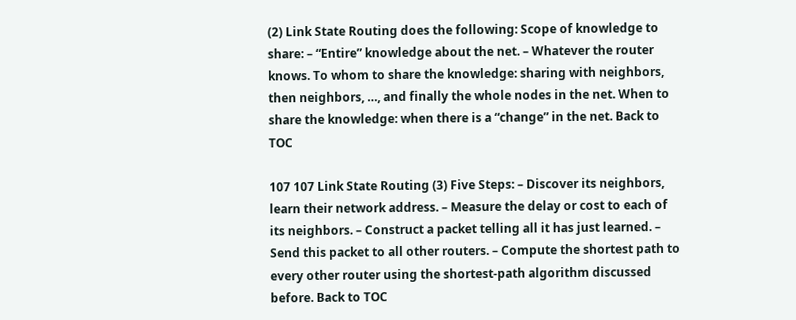(2) Link State Routing does the following: Scope of knowledge to share: – “Entire” knowledge about the net. – Whatever the router knows. To whom to share the knowledge: sharing with neighbors, then neighbors, …, and finally the whole nodes in the net. When to share the knowledge: when there is a “change” in the net. Back to TOC

107 107 Link State Routing (3) Five Steps: – Discover its neighbors, learn their network address. – Measure the delay or cost to each of its neighbors. – Construct a packet telling all it has just learned. – Send this packet to all other routers. – Compute the shortest path to every other router using the shortest-path algorithm discussed before. Back to TOC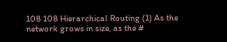108 108 Hierarchical Routing (1) As the network grows in size, as the #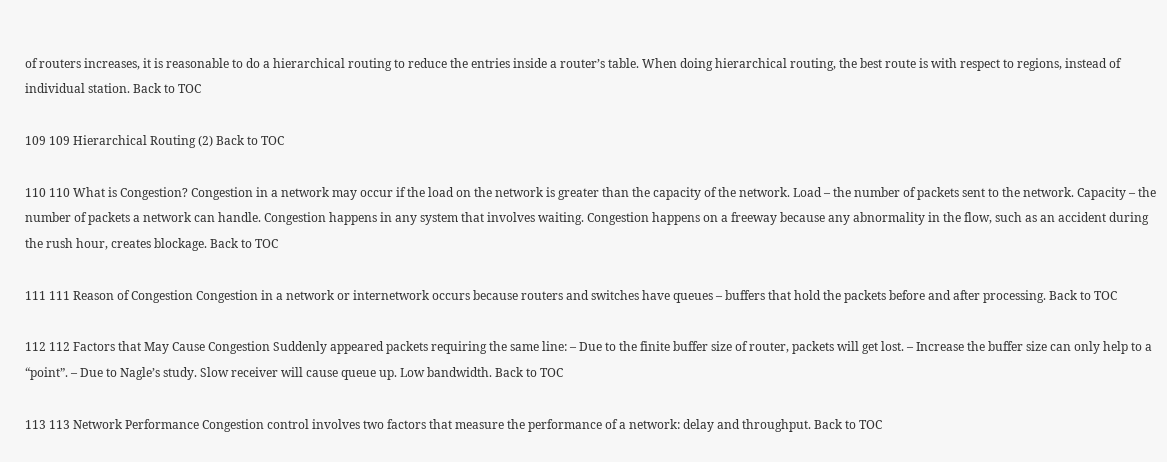of routers increases, it is reasonable to do a hierarchical routing to reduce the entries inside a router’s table. When doing hierarchical routing, the best route is with respect to regions, instead of individual station. Back to TOC

109 109 Hierarchical Routing (2) Back to TOC

110 110 What is Congestion? Congestion in a network may occur if the load on the network is greater than the capacity of the network. Load – the number of packets sent to the network. Capacity – the number of packets a network can handle. Congestion happens in any system that involves waiting. Congestion happens on a freeway because any abnormality in the flow, such as an accident during the rush hour, creates blockage. Back to TOC

111 111 Reason of Congestion Congestion in a network or internetwork occurs because routers and switches have queues – buffers that hold the packets before and after processing. Back to TOC

112 112 Factors that May Cause Congestion Suddenly appeared packets requiring the same line: – Due to the finite buffer size of router, packets will get lost. – Increase the buffer size can only help to a “point”. – Due to Nagle’s study. Slow receiver will cause queue up. Low bandwidth. Back to TOC

113 113 Network Performance Congestion control involves two factors that measure the performance of a network: delay and throughput. Back to TOC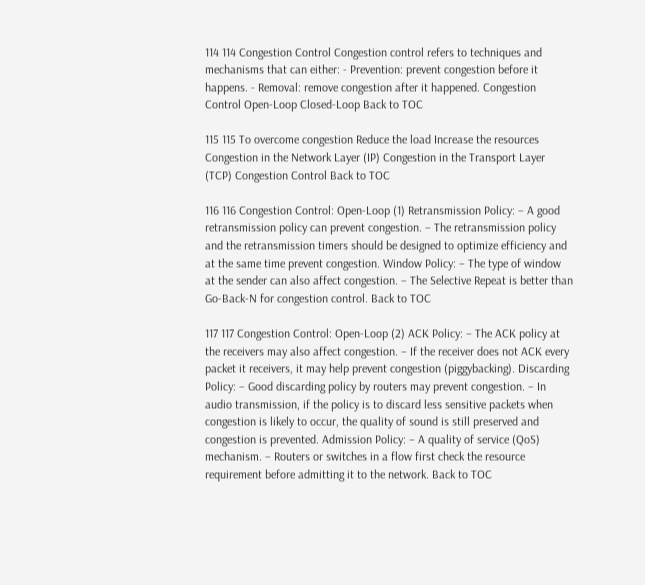114 114 Congestion Control Congestion control refers to techniques and mechanisms that can either: - Prevention: prevent congestion before it happens. - Removal: remove congestion after it happened. Congestion Control Open-Loop Closed-Loop Back to TOC

115 115 To overcome congestion Reduce the load Increase the resources Congestion in the Network Layer (IP) Congestion in the Transport Layer (TCP) Congestion Control Back to TOC

116 116 Congestion Control: Open-Loop (1) Retransmission Policy: – A good retransmission policy can prevent congestion. – The retransmission policy and the retransmission timers should be designed to optimize efficiency and at the same time prevent congestion. Window Policy: – The type of window at the sender can also affect congestion. – The Selective Repeat is better than Go-Back-N for congestion control. Back to TOC

117 117 Congestion Control: Open-Loop (2) ACK Policy: – The ACK policy at the receivers may also affect congestion. – If the receiver does not ACK every packet it receivers, it may help prevent congestion (piggybacking). Discarding Policy: – Good discarding policy by routers may prevent congestion. – In audio transmission, if the policy is to discard less sensitive packets when congestion is likely to occur, the quality of sound is still preserved and congestion is prevented. Admission Policy: – A quality of service (QoS) mechanism. – Routers or switches in a flow first check the resource requirement before admitting it to the network. Back to TOC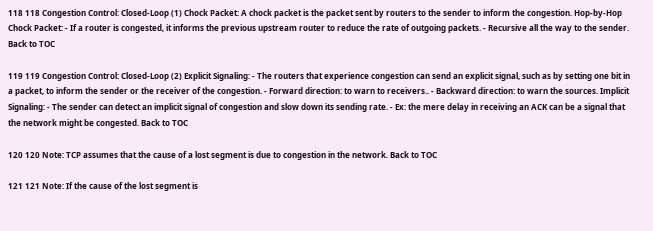118 118 Congestion Control: Closed-Loop (1) Chock Packet: A chock packet is the packet sent by routers to the sender to inform the congestion. Hop-by-Hop Chock Packet: - If a router is congested, it informs the previous upstream router to reduce the rate of outgoing packets. - Recursive all the way to the sender. Back to TOC

119 119 Congestion Control: Closed-Loop (2) Explicit Signaling: - The routers that experience congestion can send an explicit signal, such as by setting one bit in a packet, to inform the sender or the receiver of the congestion. - Forward direction: to warn to receivers.. - Backward direction: to warn the sources. Implicit Signaling: - The sender can detect an implicit signal of congestion and slow down its sending rate. - Ex: the mere delay in receiving an ACK can be a signal that the network might be congested. Back to TOC

120 120 Note: TCP assumes that the cause of a lost segment is due to congestion in the network. Back to TOC

121 121 Note: If the cause of the lost segment is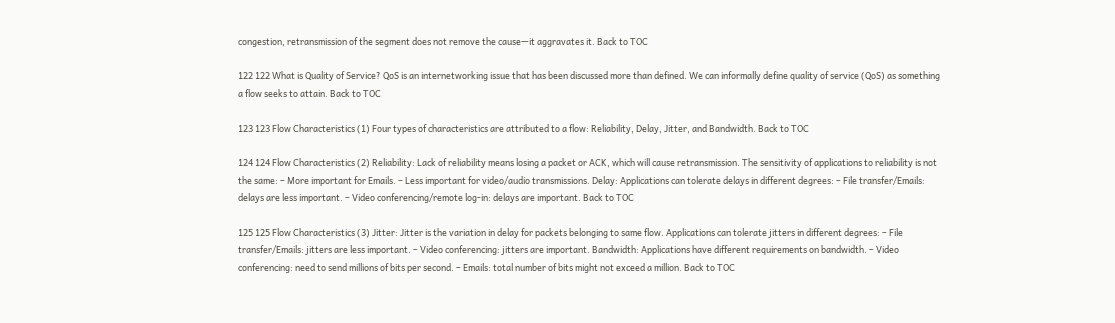congestion, retransmission of the segment does not remove the cause—it aggravates it. Back to TOC

122 122 What is Quality of Service? QoS is an internetworking issue that has been discussed more than defined. We can informally define quality of service (QoS) as something a flow seeks to attain. Back to TOC

123 123 Flow Characteristics (1) Four types of characteristics are attributed to a flow: Reliability, Delay, Jitter, and Bandwidth. Back to TOC

124 124 Flow Characteristics (2) Reliability: Lack of reliability means losing a packet or ACK, which will cause retransmission. The sensitivity of applications to reliability is not the same: – More important for Emails. – Less important for video/audio transmissions. Delay: Applications can tolerate delays in different degrees: – File transfer/Emails: delays are less important. – Video conferencing/remote log-in: delays are important. Back to TOC

125 125 Flow Characteristics (3) Jitter: Jitter is the variation in delay for packets belonging to same flow. Applications can tolerate jitters in different degrees: – File transfer/Emails: jitters are less important. – Video conferencing: jitters are important. Bandwidth: Applications have different requirements on bandwidth. – Video conferencing: need to send millions of bits per second. – Emails: total number of bits might not exceed a million. Back to TOC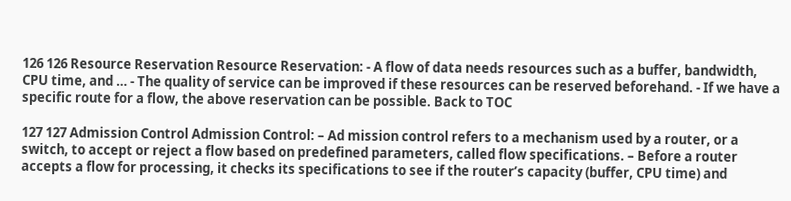126 126 Resource Reservation Resource Reservation: - A flow of data needs resources such as a buffer, bandwidth, CPU time, and … - The quality of service can be improved if these resources can be reserved beforehand. - If we have a specific route for a flow, the above reservation can be possible. Back to TOC

127 127 Admission Control Admission Control: – Ad mission control refers to a mechanism used by a router, or a switch, to accept or reject a flow based on predefined parameters, called flow specifications. – Before a router accepts a flow for processing, it checks its specifications to see if the router’s capacity (buffer, CPU time) and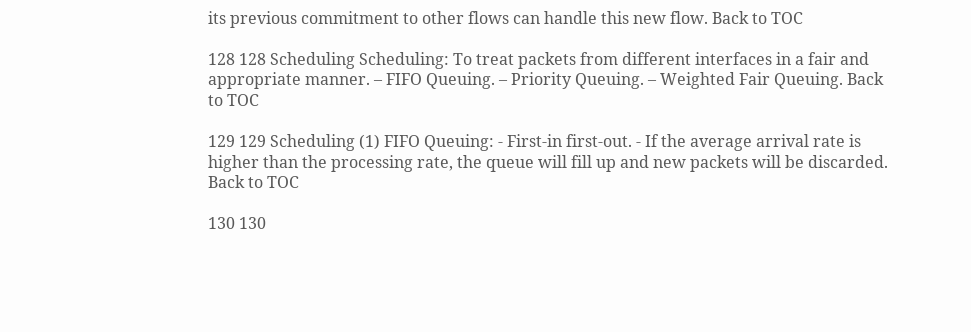its previous commitment to other flows can handle this new flow. Back to TOC

128 128 Scheduling Scheduling: To treat packets from different interfaces in a fair and appropriate manner. – FIFO Queuing. – Priority Queuing. – Weighted Fair Queuing. Back to TOC

129 129 Scheduling (1) FIFO Queuing: - First-in first-out. - If the average arrival rate is higher than the processing rate, the queue will fill up and new packets will be discarded. Back to TOC

130 130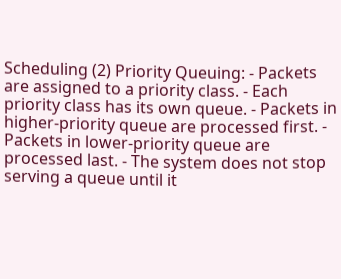Scheduling (2) Priority Queuing: - Packets are assigned to a priority class. - Each priority class has its own queue. - Packets in higher-priority queue are processed first. - Packets in lower-priority queue are processed last. - The system does not stop serving a queue until it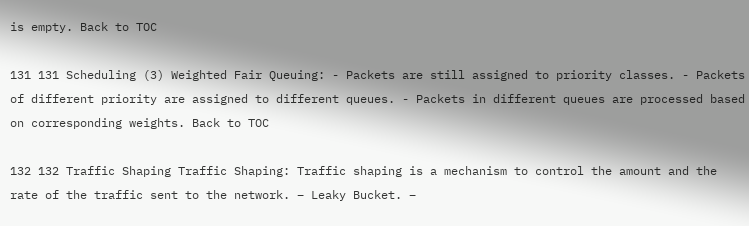is empty. Back to TOC

131 131 Scheduling (3) Weighted Fair Queuing: - Packets are still assigned to priority classes. - Packets of different priority are assigned to different queues. - Packets in different queues are processed based on corresponding weights. Back to TOC

132 132 Traffic Shaping Traffic Shaping: Traffic shaping is a mechanism to control the amount and the rate of the traffic sent to the network. – Leaky Bucket. –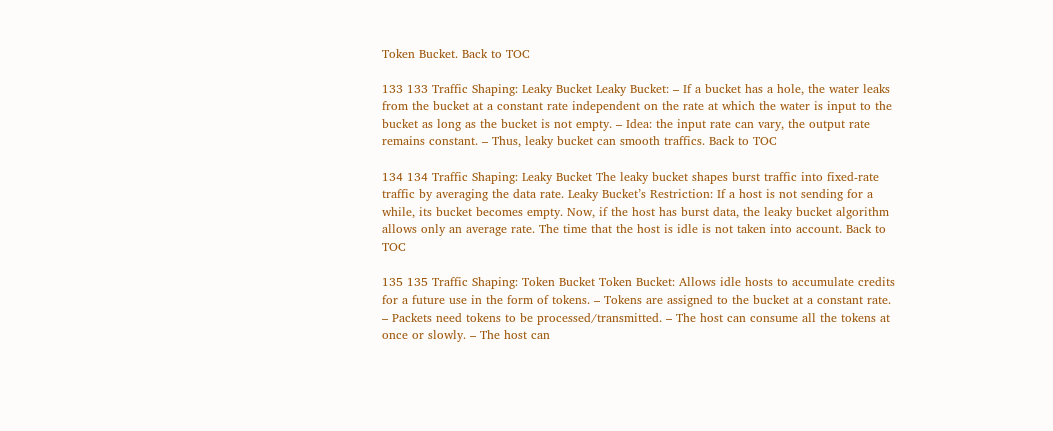Token Bucket. Back to TOC

133 133 Traffic Shaping: Leaky Bucket Leaky Bucket: – If a bucket has a hole, the water leaks from the bucket at a constant rate independent on the rate at which the water is input to the bucket as long as the bucket is not empty. – Idea: the input rate can vary, the output rate remains constant. – Thus, leaky bucket can smooth traffics. Back to TOC

134 134 Traffic Shaping: Leaky Bucket The leaky bucket shapes burst traffic into fixed-rate traffic by averaging the data rate. Leaky Bucket’s Restriction: If a host is not sending for a while, its bucket becomes empty. Now, if the host has burst data, the leaky bucket algorithm allows only an average rate. The time that the host is idle is not taken into account. Back to TOC

135 135 Traffic Shaping: Token Bucket Token Bucket: Allows idle hosts to accumulate credits for a future use in the form of tokens. – Tokens are assigned to the bucket at a constant rate. – Packets need tokens to be processed/transmitted. – The host can consume all the tokens at once or slowly. – The host can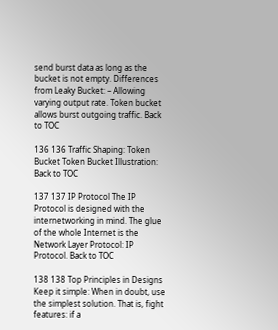send burst data as long as the bucket is not empty. Differences from Leaky Bucket: – Allowing varying output rate. Token bucket allows burst outgoing traffic. Back to TOC

136 136 Traffic Shaping: Token Bucket Token Bucket Illustration: Back to TOC

137 137 IP Protocol The IP Protocol is designed with the internetworking in mind. The glue of the whole Internet is the Network Layer Protocol: IP Protocol. Back to TOC

138 138 Top Principles in Designs Keep it simple: When in doubt, use the simplest solution. That is, fight features: if a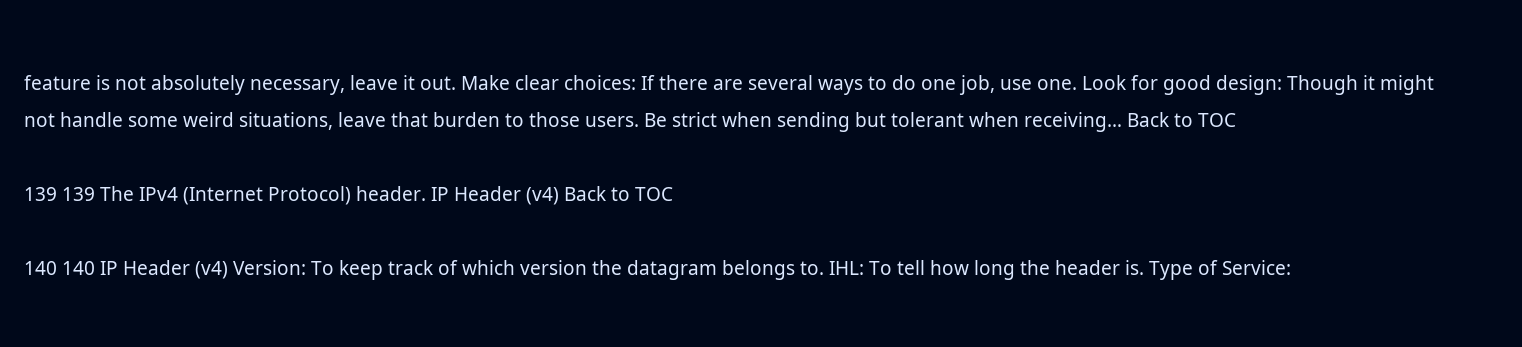feature is not absolutely necessary, leave it out. Make clear choices: If there are several ways to do one job, use one. Look for good design: Though it might not handle some weird situations, leave that burden to those users. Be strict when sending but tolerant when receiving… Back to TOC

139 139 The IPv4 (Internet Protocol) header. IP Header (v4) Back to TOC

140 140 IP Header (v4) Version: To keep track of which version the datagram belongs to. IHL: To tell how long the header is. Type of Service: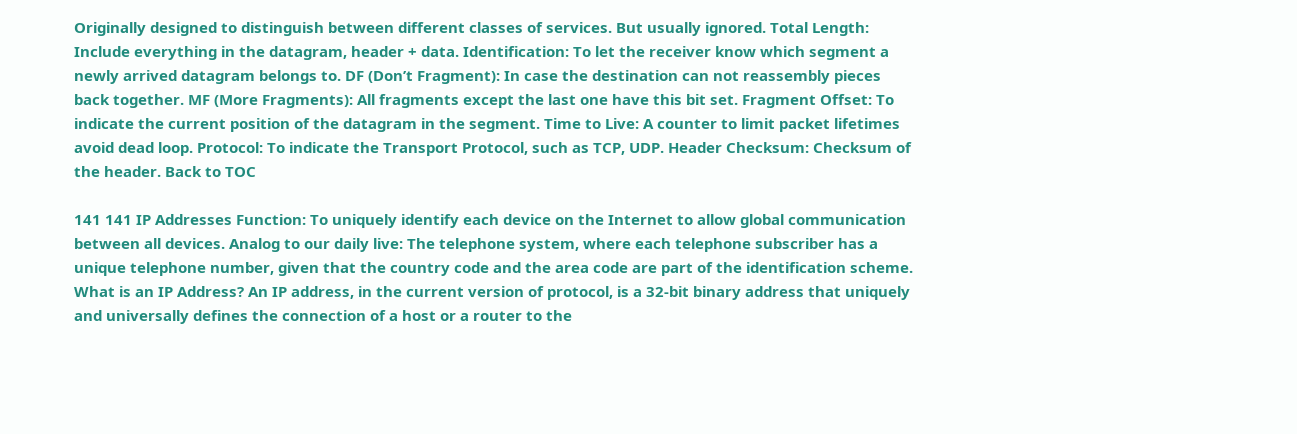Originally designed to distinguish between different classes of services. But usually ignored. Total Length: Include everything in the datagram, header + data. Identification: To let the receiver know which segment a newly arrived datagram belongs to. DF (Don’t Fragment): In case the destination can not reassembly pieces back together. MF (More Fragments): All fragments except the last one have this bit set. Fragment Offset: To indicate the current position of the datagram in the segment. Time to Live: A counter to limit packet lifetimes avoid dead loop. Protocol: To indicate the Transport Protocol, such as TCP, UDP. Header Checksum: Checksum of the header. Back to TOC

141 141 IP Addresses Function: To uniquely identify each device on the Internet to allow global communication between all devices. Analog to our daily live: The telephone system, where each telephone subscriber has a unique telephone number, given that the country code and the area code are part of the identification scheme. What is an IP Address? An IP address, in the current version of protocol, is a 32-bit binary address that uniquely and universally defines the connection of a host or a router to the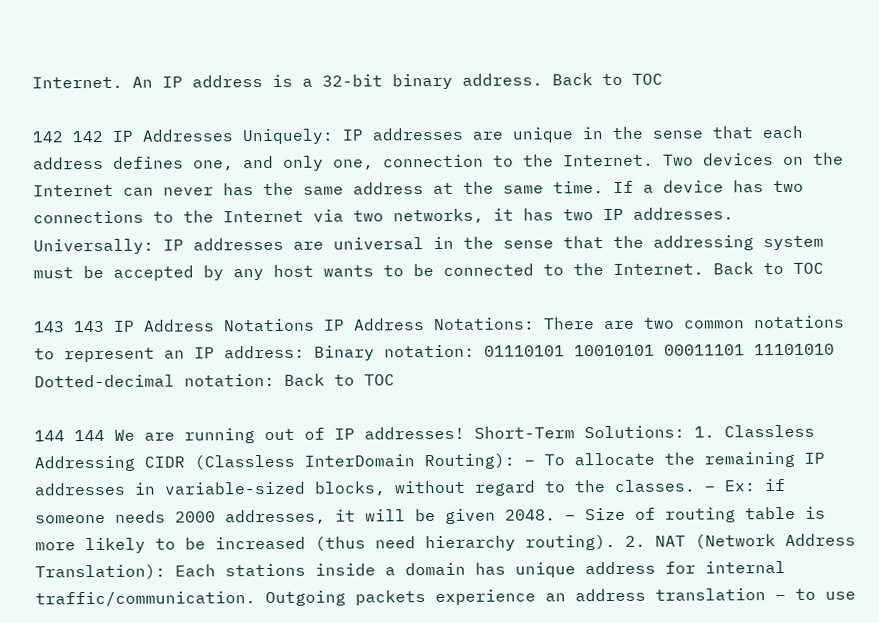Internet. An IP address is a 32-bit binary address. Back to TOC

142 142 IP Addresses Uniquely: IP addresses are unique in the sense that each address defines one, and only one, connection to the Internet. Two devices on the Internet can never has the same address at the same time. If a device has two connections to the Internet via two networks, it has two IP addresses. Universally: IP addresses are universal in the sense that the addressing system must be accepted by any host wants to be connected to the Internet. Back to TOC

143 143 IP Address Notations IP Address Notations: There are two common notations to represent an IP address: Binary notation: 01110101 10010101 00011101 11101010 Dotted-decimal notation: Back to TOC

144 144 We are running out of IP addresses! Short-Term Solutions: 1. Classless Addressing CIDR (Classless InterDomain Routing): – To allocate the remaining IP addresses in variable-sized blocks, without regard to the classes. – Ex: if someone needs 2000 addresses, it will be given 2048. – Size of routing table is more likely to be increased (thus need hierarchy routing). 2. NAT (Network Address Translation): Each stations inside a domain has unique address for internal traffic/communication. Outgoing packets experience an address translation – to use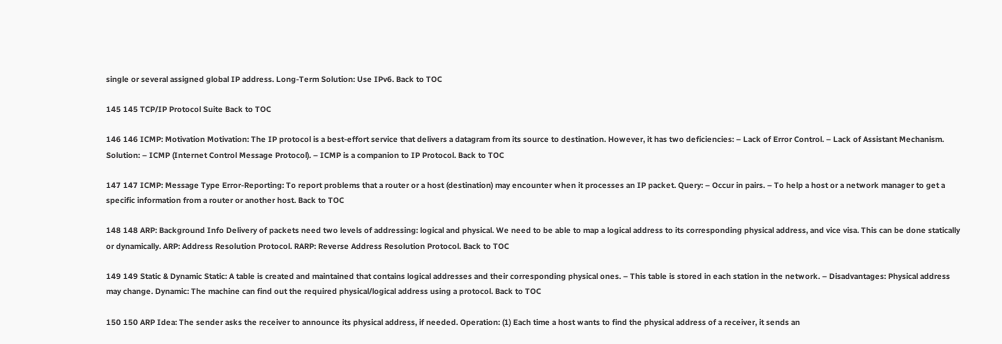single or several assigned global IP address. Long-Term Solution: Use IPv6. Back to TOC

145 145 TCP/IP Protocol Suite Back to TOC

146 146 ICMP: Motivation Motivation: The IP protocol is a best-effort service that delivers a datagram from its source to destination. However, it has two deficiencies: – Lack of Error Control. – Lack of Assistant Mechanism. Solution: – ICMP (Internet Control Message Protocol). – ICMP is a companion to IP Protocol. Back to TOC

147 147 ICMP: Message Type Error-Reporting: To report problems that a router or a host (destination) may encounter when it processes an IP packet. Query: – Occur in pairs. – To help a host or a network manager to get a specific information from a router or another host. Back to TOC

148 148 ARP: Background Info Delivery of packets need two levels of addressing: logical and physical. We need to be able to map a logical address to its corresponding physical address, and vice visa. This can be done statically or dynamically. ARP: Address Resolution Protocol. RARP: Reverse Address Resolution Protocol. Back to TOC

149 149 Static & Dynamic Static: A table is created and maintained that contains logical addresses and their corresponding physical ones. – This table is stored in each station in the network. – Disadvantages: Physical address may change. Dynamic: The machine can find out the required physical/logical address using a protocol. Back to TOC

150 150 ARP Idea: The sender asks the receiver to announce its physical address, if needed. Operation: (1) Each time a host wants to find the physical address of a receiver, it sends an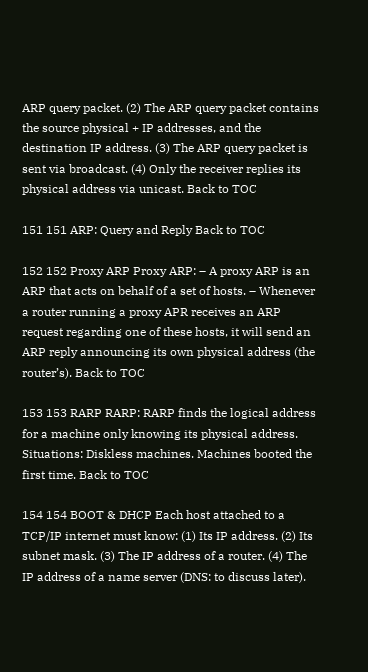ARP query packet. (2) The ARP query packet contains the source physical + IP addresses, and the destination IP address. (3) The ARP query packet is sent via broadcast. (4) Only the receiver replies its physical address via unicast. Back to TOC

151 151 ARP: Query and Reply Back to TOC

152 152 Proxy ARP Proxy ARP: – A proxy ARP is an ARP that acts on behalf of a set of hosts. – Whenever a router running a proxy APR receives an ARP request regarding one of these hosts, it will send an ARP reply announcing its own physical address (the router’s). Back to TOC

153 153 RARP RARP: RARP finds the logical address for a machine only knowing its physical address. Situations: Diskless machines. Machines booted the first time. Back to TOC

154 154 BOOT & DHCP Each host attached to a TCP/IP internet must know: (1) Its IP address. (2) Its subnet mask. (3) The IP address of a router. (4) The IP address of a name server (DNS: to discuss later).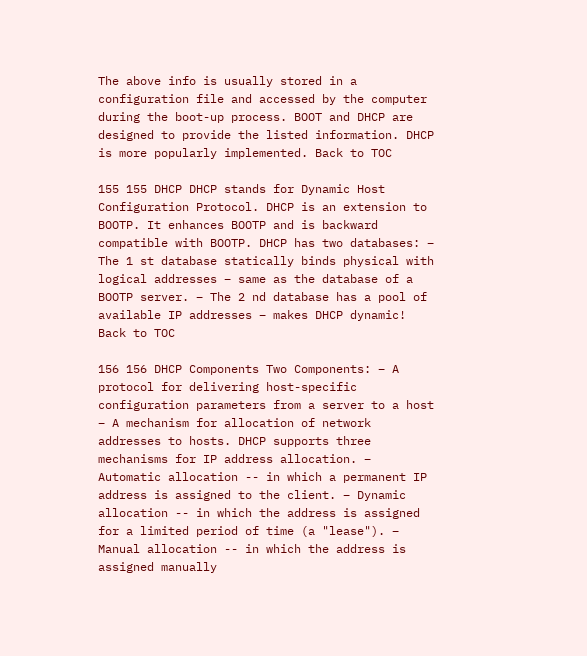The above info is usually stored in a configuration file and accessed by the computer during the boot-up process. BOOT and DHCP are designed to provide the listed information. DHCP is more popularly implemented. Back to TOC

155 155 DHCP DHCP stands for Dynamic Host Configuration Protocol. DHCP is an extension to BOOTP. It enhances BOOTP and is backward compatible with BOOTP. DHCP has two databases: – The 1 st database statically binds physical with logical addresses – same as the database of a BOOTP server. – The 2 nd database has a pool of available IP addresses – makes DHCP dynamic! Back to TOC

156 156 DHCP Components Two Components: – A protocol for delivering host-specific configuration parameters from a server to a host – A mechanism for allocation of network addresses to hosts. DHCP supports three mechanisms for IP address allocation. – Automatic allocation -- in which a permanent IP address is assigned to the client. – Dynamic allocation -- in which the address is assigned for a limited period of time (a "lease"). – Manual allocation -- in which the address is assigned manually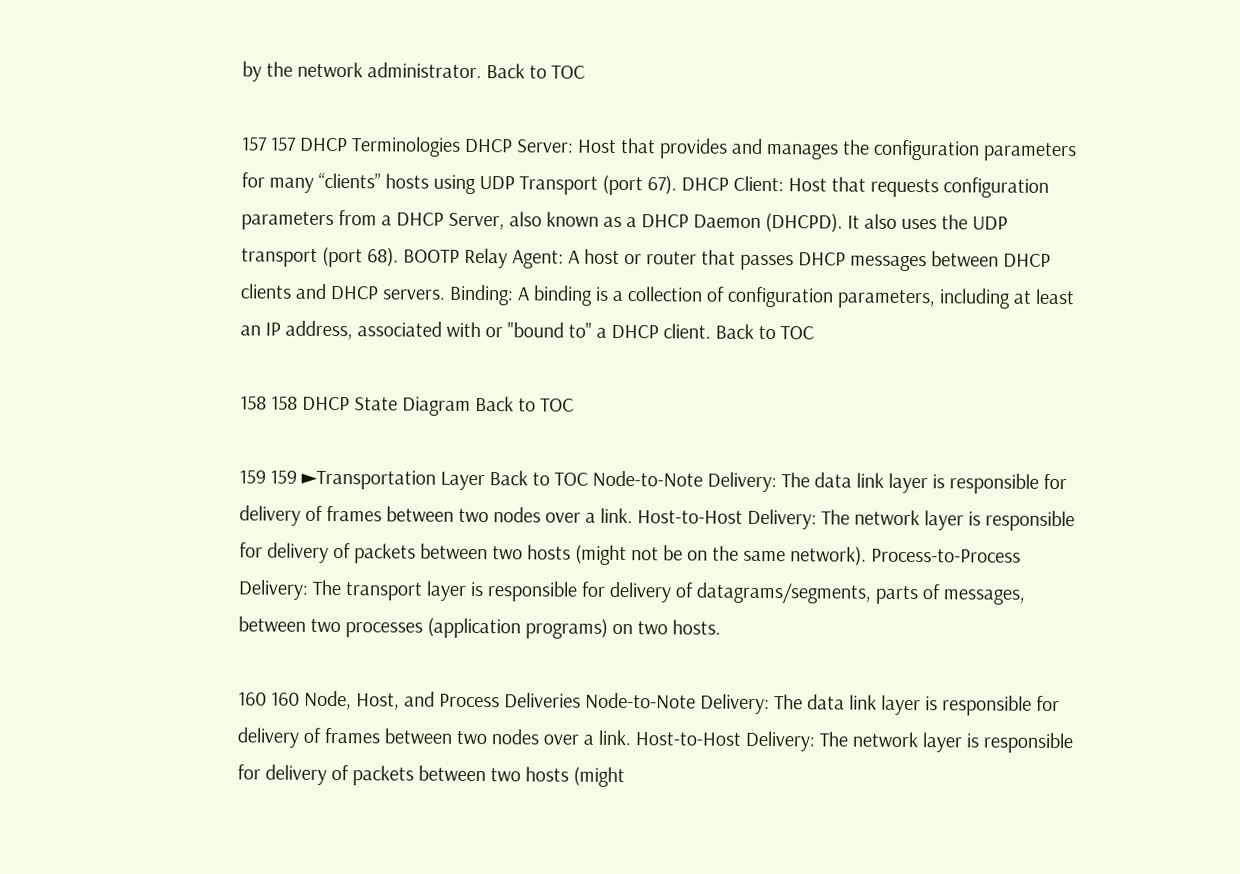by the network administrator. Back to TOC

157 157 DHCP Terminologies DHCP Server: Host that provides and manages the configuration parameters for many “clients” hosts using UDP Transport (port 67). DHCP Client: Host that requests configuration parameters from a DHCP Server, also known as a DHCP Daemon (DHCPD). It also uses the UDP transport (port 68). BOOTP Relay Agent: A host or router that passes DHCP messages between DHCP clients and DHCP servers. Binding: A binding is a collection of configuration parameters, including at least an IP address, associated with or "bound to" a DHCP client. Back to TOC

158 158 DHCP State Diagram Back to TOC

159 159 ►Transportation Layer Back to TOC Node-to-Note Delivery: The data link layer is responsible for delivery of frames between two nodes over a link. Host-to-Host Delivery: The network layer is responsible for delivery of packets between two hosts (might not be on the same network). Process-to-Process Delivery: The transport layer is responsible for delivery of datagrams/segments, parts of messages, between two processes (application programs) on two hosts.

160 160 Node, Host, and Process Deliveries Node-to-Note Delivery: The data link layer is responsible for delivery of frames between two nodes over a link. Host-to-Host Delivery: The network layer is responsible for delivery of packets between two hosts (might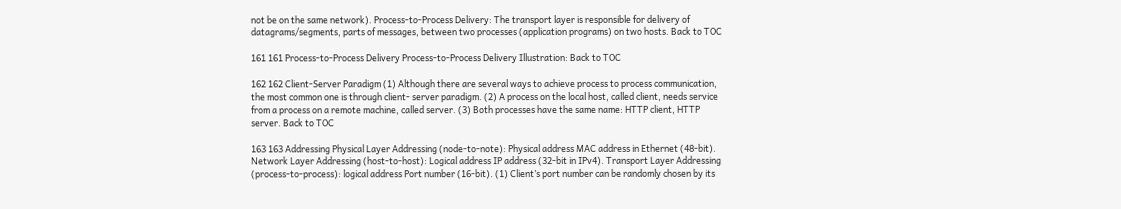not be on the same network). Process-to-Process Delivery: The transport layer is responsible for delivery of datagrams/segments, parts of messages, between two processes (application programs) on two hosts. Back to TOC

161 161 Process-to-Process Delivery Process-to-Process Delivery Illustration: Back to TOC

162 162 Client-Server Paradigm (1) Although there are several ways to achieve process to process communication, the most common one is through client- server paradigm. (2) A process on the local host, called client, needs service from a process on a remote machine, called server. (3) Both processes have the same name: HTTP client, HTTP server. Back to TOC

163 163 Addressing Physical Layer Addressing (node-to-note): Physical address MAC address in Ethernet (48-bit). Network Layer Addressing (host-to-host): Logical address IP address (32-bit in IPv4). Transport Layer Addressing (process-to-process): logical address Port number (16-bit). (1) Client’s port number can be randomly chosen by its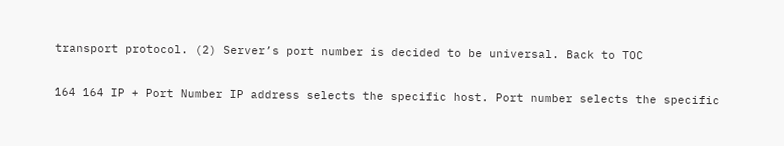transport protocol. (2) Server’s port number is decided to be universal. Back to TOC

164 164 IP + Port Number IP address selects the specific host. Port number selects the specific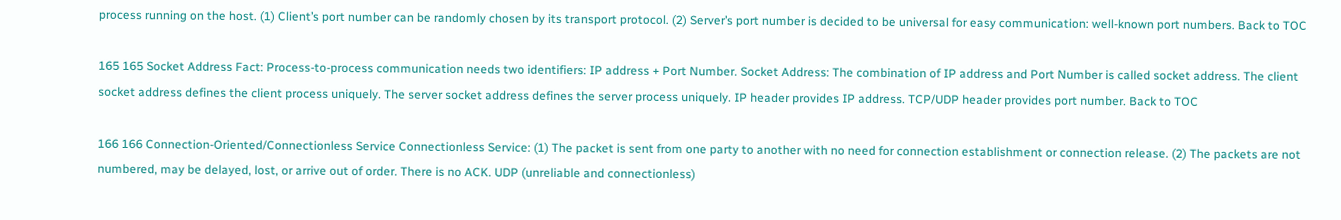process running on the host. (1) Client’s port number can be randomly chosen by its transport protocol. (2) Server’s port number is decided to be universal for easy communication: well-known port numbers. Back to TOC

165 165 Socket Address Fact: Process-to-process communication needs two identifiers: IP address + Port Number. Socket Address: The combination of IP address and Port Number is called socket address. The client socket address defines the client process uniquely. The server socket address defines the server process uniquely. IP header provides IP address. TCP/UDP header provides port number. Back to TOC

166 166 Connection-Oriented/Connectionless Service Connectionless Service: (1) The packet is sent from one party to another with no need for connection establishment or connection release. (2) The packets are not numbered, may be delayed, lost, or arrive out of order. There is no ACK. UDP (unreliable and connectionless)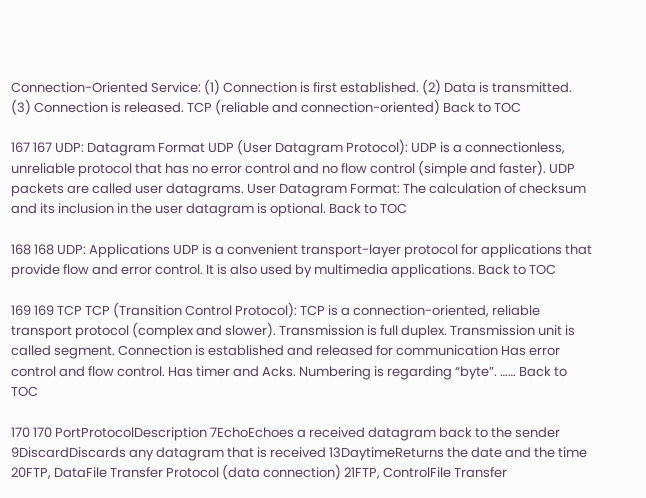Connection-Oriented Service: (1) Connection is first established. (2) Data is transmitted. (3) Connection is released. TCP (reliable and connection-oriented) Back to TOC

167 167 UDP: Datagram Format UDP (User Datagram Protocol): UDP is a connectionless, unreliable protocol that has no error control and no flow control (simple and faster). UDP packets are called user datagrams. User Datagram Format: The calculation of checksum and its inclusion in the user datagram is optional. Back to TOC

168 168 UDP: Applications UDP is a convenient transport-layer protocol for applications that provide flow and error control. It is also used by multimedia applications. Back to TOC

169 169 TCP TCP (Transition Control Protocol): TCP is a connection-oriented, reliable transport protocol (complex and slower). Transmission is full duplex. Transmission unit is called segment. Connection is established and released for communication Has error control and flow control. Has timer and Acks. Numbering is regarding “byte”. …… Back to TOC

170 170 PortProtocolDescription 7EchoEchoes a received datagram back to the sender 9DiscardDiscards any datagram that is received 13DaytimeReturns the date and the time 20FTP, DataFile Transfer Protocol (data connection) 21FTP, ControlFile Transfer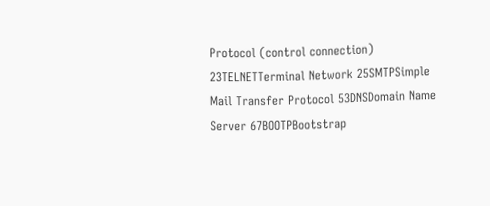Protocol (control connection) 23TELNETTerminal Network 25SMTPSimple Mail Transfer Protocol 53DNSDomain Name Server 67BOOTPBootstrap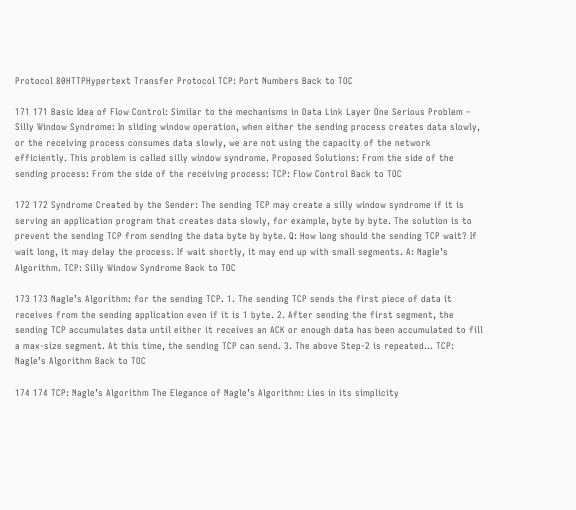Protocol 80HTTPHypertext Transfer Protocol TCP: Port Numbers Back to TOC

171 171 Basic Idea of Flow Control: Similar to the mechanisms in Data Link Layer One Serious Problem – Silly Window Syndrome: In sliding window operation, when either the sending process creates data slowly, or the receiving process consumes data slowly, we are not using the capacity of the network efficiently. This problem is called silly window syndrome. Proposed Solutions: From the side of the sending process: From the side of the receiving process: TCP: Flow Control Back to TOC

172 172 Syndrome Created by the Sender: The sending TCP may create a silly window syndrome if it is serving an application program that creates data slowly, for example, byte by byte. The solution is to prevent the sending TCP from sending the data byte by byte. Q: How long should the sending TCP wait? If wait long, it may delay the process. If wait shortly, it may end up with small segments. A: Nagle’s Algorithm. TCP: Silly Window Syndrome Back to TOC

173 173 Nagle’s Algorithm: for the sending TCP. 1. The sending TCP sends the first piece of data it receives from the sending application even if it is 1 byte. 2. After sending the first segment, the sending TCP accumulates data until either it receives an ACK or enough data has been accumulated to fill a max-size segment. At this time, the sending TCP can send. 3. The above Step-2 is repeated… TCP: Nagle’s Algorithm Back to TOC

174 174 TCP: Nagle’s Algorithm The Elegance of Nagle’s Algorithm: Lies in its simplicity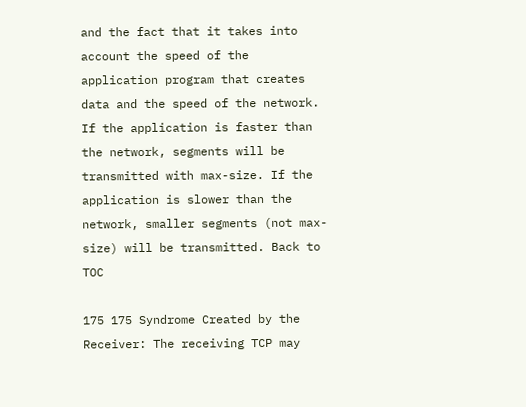and the fact that it takes into account the speed of the application program that creates data and the speed of the network. If the application is faster than the network, segments will be transmitted with max-size. If the application is slower than the network, smaller segments (not max-size) will be transmitted. Back to TOC

175 175 Syndrome Created by the Receiver: The receiving TCP may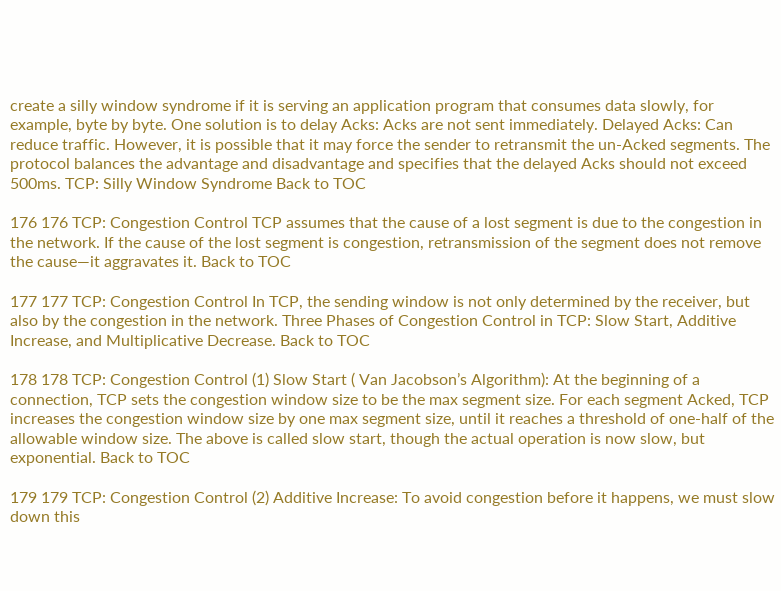create a silly window syndrome if it is serving an application program that consumes data slowly, for example, byte by byte. One solution is to delay Acks: Acks are not sent immediately. Delayed Acks: Can reduce traffic. However, it is possible that it may force the sender to retransmit the un-Acked segments. The protocol balances the advantage and disadvantage and specifies that the delayed Acks should not exceed 500ms. TCP: Silly Window Syndrome Back to TOC

176 176 TCP: Congestion Control TCP assumes that the cause of a lost segment is due to the congestion in the network. If the cause of the lost segment is congestion, retransmission of the segment does not remove the cause—it aggravates it. Back to TOC

177 177 TCP: Congestion Control In TCP, the sending window is not only determined by the receiver, but also by the congestion in the network. Three Phases of Congestion Control in TCP: Slow Start, Additive Increase, and Multiplicative Decrease. Back to TOC

178 178 TCP: Congestion Control (1) Slow Start ( Van Jacobson’s Algorithm): At the beginning of a connection, TCP sets the congestion window size to be the max segment size. For each segment Acked, TCP increases the congestion window size by one max segment size, until it reaches a threshold of one-half of the allowable window size. The above is called slow start, though the actual operation is now slow, but exponential. Back to TOC

179 179 TCP: Congestion Control (2) Additive Increase: To avoid congestion before it happens, we must slow down this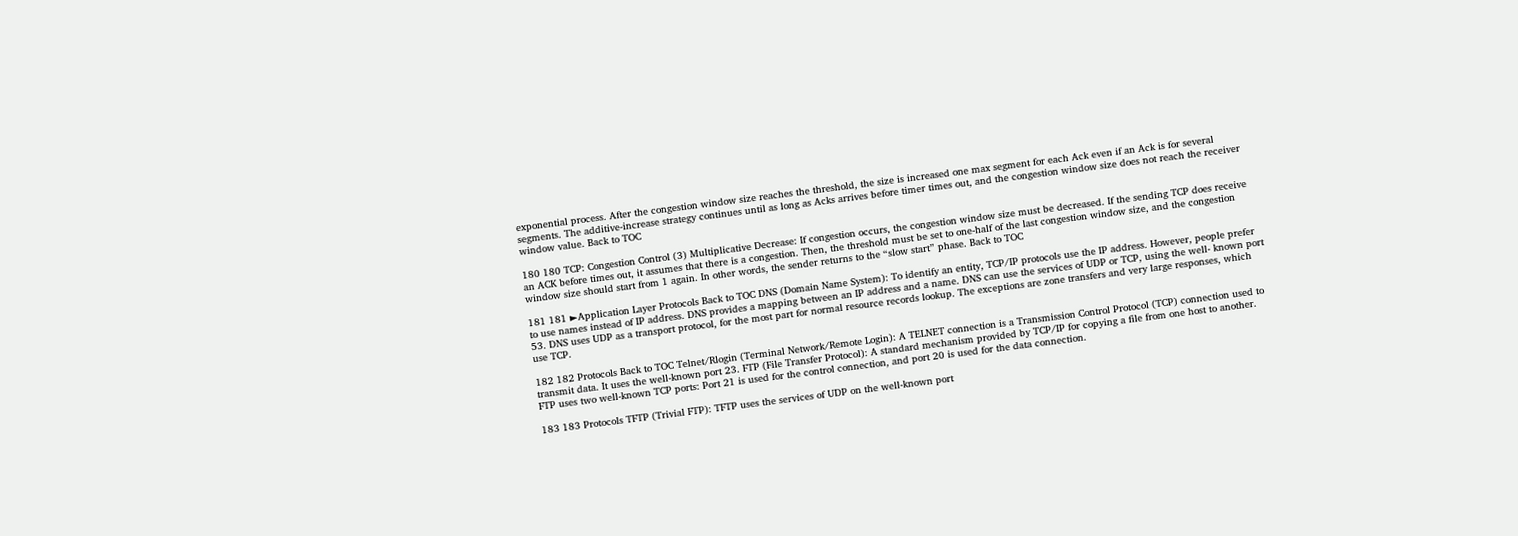exponential process. After the congestion window size reaches the threshold, the size is increased one max segment for each Ack even if an Ack is for several segments. The additive-increase strategy continues until as long as Acks arrives before timer times out, and the congestion window size does not reach the receiver window value. Back to TOC

180 180 TCP: Congestion Control (3) Multiplicative Decrease: If congestion occurs, the congestion window size must be decreased. If the sending TCP does receive an ACK before times out, it assumes that there is a congestion. Then, the threshold must be set to one-half of the last congestion window size, and the congestion window size should start from 1 again. In other words, the sender returns to the “slow start” phase. Back to TOC

181 181 ►Application Layer Protocols Back to TOC DNS (Domain Name System): To identify an entity, TCP/IP protocols use the IP address. However, people prefer to use names instead of IP address. DNS provides a mapping between an IP address and a name. DNS can use the services of UDP or TCP, using the well- known port 53. DNS uses UDP as a transport protocol, for the most part for normal resource records lookup. The exceptions are zone transfers and very large responses, which use TCP.

182 182 Protocols Back to TOC Telnet/Rlogin (Terminal Network/Remote Login): A TELNET connection is a Transmission Control Protocol (TCP) connection used to transmit data. It uses the well-known port 23. FTP (File Transfer Protocol): A standard mechanism provided by TCP/IP for copying a file from one host to another. FTP uses two well-known TCP ports: Port 21 is used for the control connection, and port 20 is used for the data connection.

183 183 Protocols TFTP (Trivial FTP): TFTP uses the services of UDP on the well-known port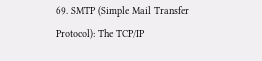69. SMTP (Simple Mail Transfer Protocol): The TCP/IP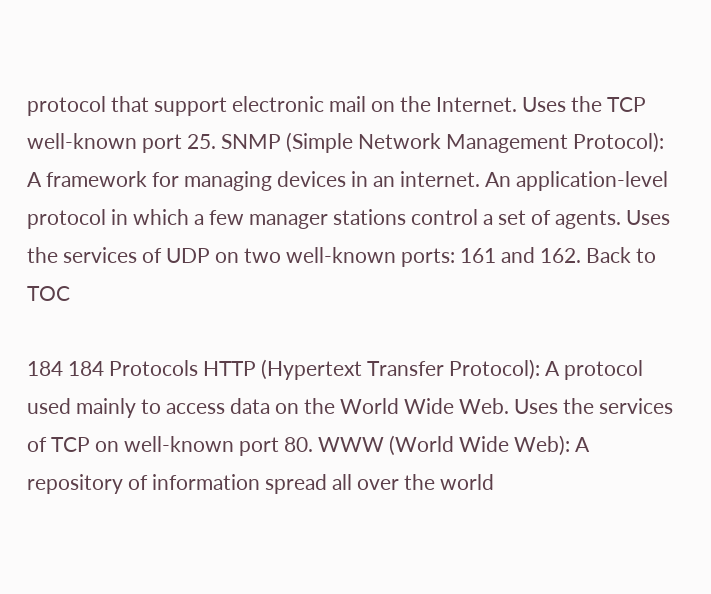protocol that support electronic mail on the Internet. Uses the TCP well-known port 25. SNMP (Simple Network Management Protocol): A framework for managing devices in an internet. An application-level protocol in which a few manager stations control a set of agents. Uses the services of UDP on two well-known ports: 161 and 162. Back to TOC

184 184 Protocols HTTP (Hypertext Transfer Protocol): A protocol used mainly to access data on the World Wide Web. Uses the services of TCP on well-known port 80. WWW (World Wide Web): A repository of information spread all over the world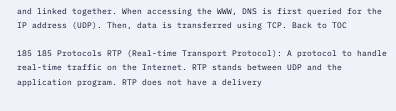and linked together. When accessing the WWW, DNS is first queried for the IP address (UDP). Then, data is transferred using TCP. Back to TOC

185 185 Protocols RTP (Real-time Transport Protocol): A protocol to handle real-time traffic on the Internet. RTP stands between UDP and the application program. RTP does not have a delivery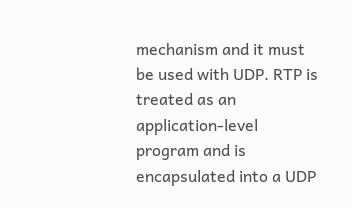mechanism and it must be used with UDP. RTP is treated as an application-level program and is encapsulated into a UDP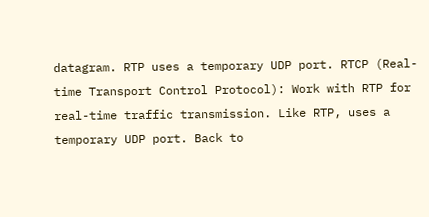datagram. RTP uses a temporary UDP port. RTCP (Real-time Transport Control Protocol): Work with RTP for real-time traffic transmission. Like RTP, uses a temporary UDP port. Back to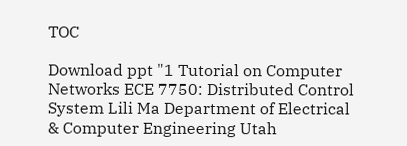TOC

Download ppt "1 Tutorial on Computer Networks ECE 7750: Distributed Control System Lili Ma Department of Electrical & Computer Engineering Utah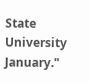State University January."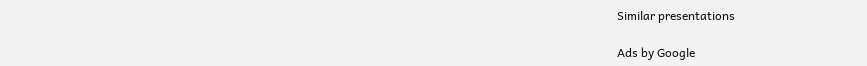Similar presentations

Ads by Google